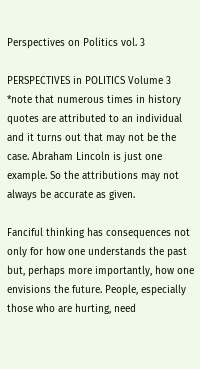Perspectives on Politics vol. 3

PERSPECTIVES in POLITICS Volume 3 *note that numerous times in history quotes are attributed to an individual and it turns out that may not be the case. Abraham Lincoln is just one example. So the attributions may not always be accurate as given.

Fanciful thinking has consequences not only for how one understands the past but, perhaps more importantly, how one envisions the future. People, especially those who are hurting, need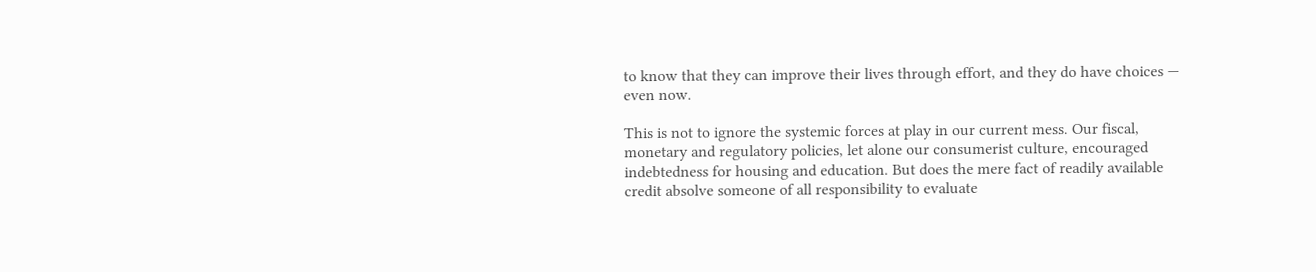to know that they can improve their lives through effort, and they do have choices — even now.

This is not to ignore the systemic forces at play in our current mess. Our fiscal, monetary and regulatory policies, let alone our consumerist culture, encouraged indebtedness for housing and education. But does the mere fact of readily available credit absolve someone of all responsibility to evaluate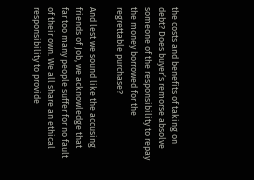the costs and benefits of taking on debt? Does buyer’s remorse absolve someone of the responsibility to repay the money borrowed for the regrettable purchase?

And lest we sound like the accusing friends of Job, we acknowledge that far too many people suffer for no fault of their own. We all share an ethical responsibility to provide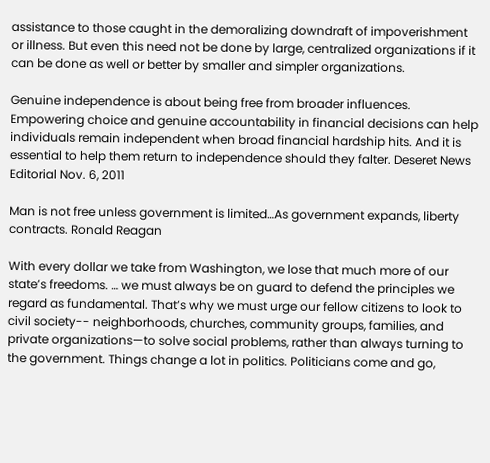assistance to those caught in the demoralizing downdraft of impoverishment or illness. But even this need not be done by large, centralized organizations if it can be done as well or better by smaller and simpler organizations.

Genuine independence is about being free from broader influences. Empowering choice and genuine accountability in financial decisions can help individuals remain independent when broad financial hardship hits. And it is essential to help them return to independence should they falter. Deseret News Editorial Nov. 6, 2011

Man is not free unless government is limited…As government expands, liberty contracts. Ronald Reagan

With every dollar we take from Washington, we lose that much more of our state’s freedoms. … we must always be on guard to defend the principles we regard as fundamental. That’s why we must urge our fellow citizens to look to civil society-- neighborhoods, churches, community groups, families, and private organizations—to solve social problems, rather than always turning to the government. Things change a lot in politics. Politicians come and go,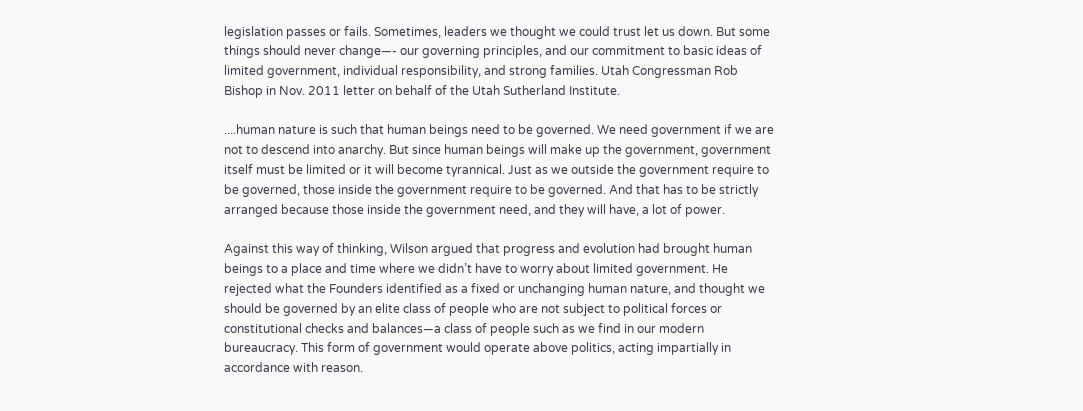legislation passes or fails. Sometimes, leaders we thought we could trust let us down. But some things should never change—- our governing principles, and our commitment to basic ideas of limited government, individual responsibility, and strong families. Utah Congressman Rob Bishop in Nov. 2011 letter on behalf of the Utah Sutherland Institute.

....human nature is such that human beings need to be governed. We need government if we are not to descend into anarchy. But since human beings will make up the government, government itself must be limited or it will become tyrannical. Just as we outside the government require to be governed, those inside the government require to be governed. And that has to be strictly arranged because those inside the government need, and they will have, a lot of power.

Against this way of thinking, Wilson argued that progress and evolution had brought human beings to a place and time where we didn’t have to worry about limited government. He rejected what the Founders identified as a fixed or unchanging human nature, and thought we should be governed by an elite class of people who are not subject to political forces or constitutional checks and balances—a class of people such as we find in our modern bureaucracy. This form of government would operate above politics, acting impartially in accordance with reason.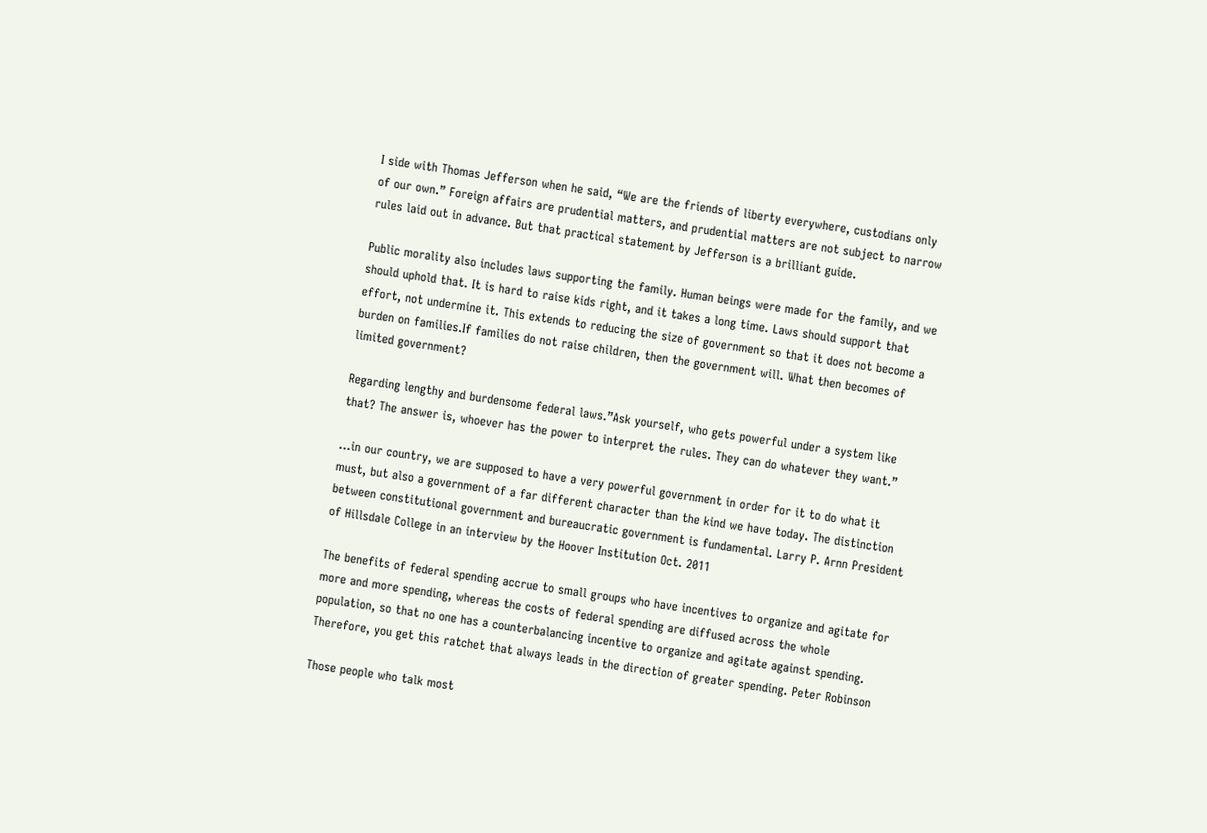I side with Thomas Jefferson when he said, “We are the friends of liberty everywhere, custodians only of our own.” Foreign affairs are prudential matters, and prudential matters are not subject to narrow rules laid out in advance. But that practical statement by Jefferson is a brilliant guide.

Public morality also includes laws supporting the family. Human beings were made for the family, and we should uphold that. It is hard to raise kids right, and it takes a long time. Laws should support that effort, not undermine it. This extends to reducing the size of government so that it does not become a burden on families.If families do not raise children, then the government will. What then becomes of limited government?

Regarding lengthy and burdensome federal laws.”Ask yourself, who gets powerful under a system like that? The answer is, whoever has the power to interpret the rules. They can do whatever they want.”

…in our country, we are supposed to have a very powerful government in order for it to do what it must, but also a government of a far different character than the kind we have today. The distinction between constitutional government and bureaucratic government is fundamental. Larry P. Arnn President of Hillsdale College in an interview by the Hoover Institution Oct. 2011

The benefits of federal spending accrue to small groups who have incentives to organize and agitate for more and more spending, whereas the costs of federal spending are diffused across the whole population, so that no one has a counterbalancing incentive to organize and agitate against spending. Therefore, you get this ratchet that always leads in the direction of greater spending. Peter Robinson

Those people who talk most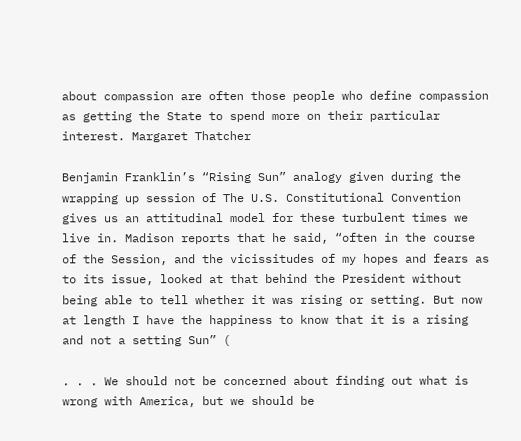about compassion are often those people who define compassion as getting the State to spend more on their particular interest. Margaret Thatcher

Benjamin Franklin’s “Rising Sun” analogy given during the wrapping up session of The U.S. Constitutional Convention gives us an attitudinal model for these turbulent times we live in. Madison reports that he said, “often in the course of the Session, and the vicissitudes of my hopes and fears as to its issue, looked at that behind the President without being able to tell whether it was rising or setting. But now at length I have the happiness to know that it is a rising and not a setting Sun” (

. . . We should not be concerned about finding out what is wrong with America, but we should be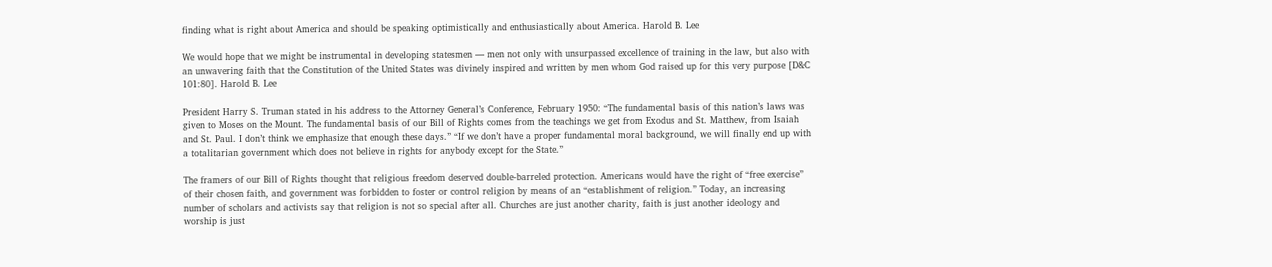finding what is right about America and should be speaking optimistically and enthusiastically about America. Harold B. Lee

We would hope that we might be instrumental in developing statesmen — men not only with unsurpassed excellence of training in the law, but also with an unwavering faith that the Constitution of the United States was divinely inspired and written by men whom God raised up for this very purpose [D&C 101:80]. Harold B. Lee

President Harry S. Truman stated in his address to the Attorney General’s Conference, February 1950: “The fundamental basis of this nation’s laws was given to Moses on the Mount. The fundamental basis of our Bill of Rights comes from the teachings we get from Exodus and St. Matthew, from Isaiah and St. Paul. I don’t think we emphasize that enough these days.” “If we don’t have a proper fundamental moral background, we will finally end up with a totalitarian government which does not believe in rights for anybody except for the State.”

The framers of our Bill of Rights thought that religious freedom deserved double-barreled protection. Americans would have the right of “free exercise” of their chosen faith, and government was forbidden to foster or control religion by means of an “establishment of religion.” Today, an increasing number of scholars and activists say that religion is not so special after all. Churches are just another charity, faith is just another ideology and worship is just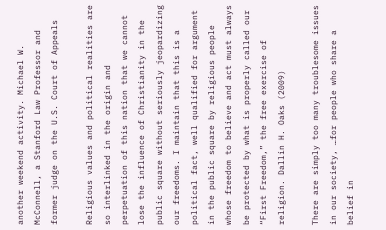another weekend activity. Michael W. McConnell, a Stanford Law Professor and former judge on the U.S. Court of Appeals

Religious values and political realities are so interlinked in the origin and perpetuation of this nation that we cannot lose the influence of Christianity in the public square without seriously jeopardizing our freedoms. I maintain that this is a political fact, well qualified for argument in the public square by religious people whose freedom to believe and act must always be protected by what is properly called our “First Freedom,” the free exercise of religion. Dallin H. Oaks (2009)

There are simply too many troublesome issues in our society, …for people who share a belief in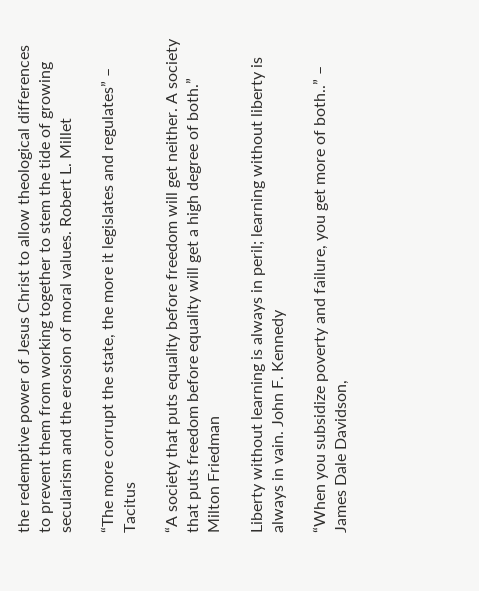the redemptive power of Jesus Christ to allow theological differences to prevent them from working together to stem the tide of growing secularism and the erosion of moral values. Robert L. Millet

“The more corrupt the state, the more it legislates and regulates” – Tacitus

“A society that puts equality before freedom will get neither. A society that puts freedom before equality will get a high degree of both.” Milton Friedman

Liberty without learning is always in peril; learning without liberty is always in vain. John F. Kennedy

“When you subsidize poverty and failure, you get more of both..” – James Dale Davidson,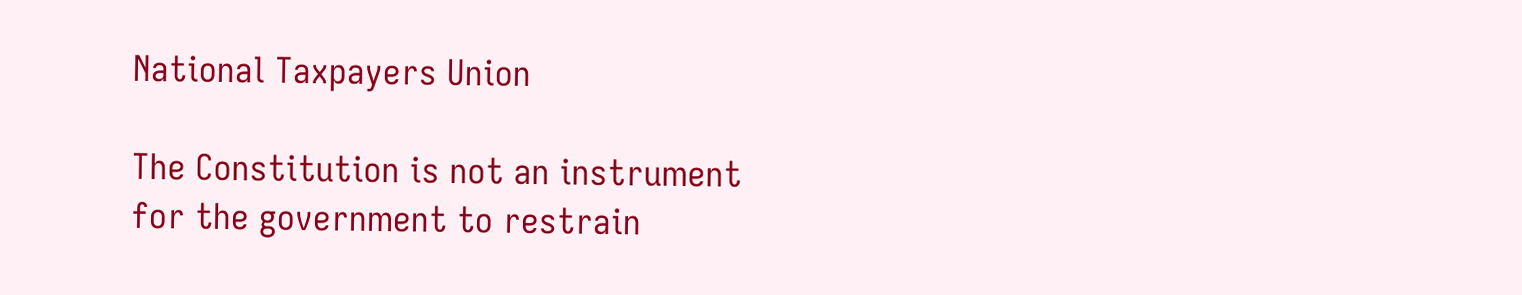National Taxpayers Union

The Constitution is not an instrument for the government to restrain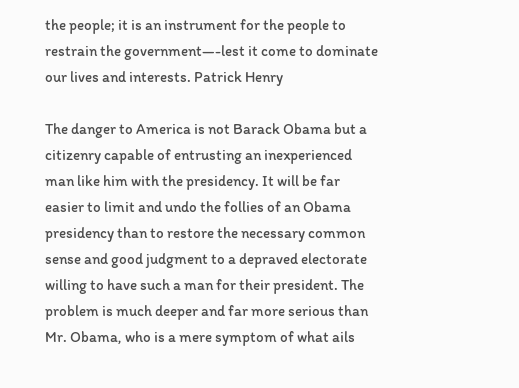the people; it is an instrument for the people to restrain the government—-lest it come to dominate our lives and interests. Patrick Henry

The danger to America is not Barack Obama but a citizenry capable of entrusting an inexperienced man like him with the presidency. It will be far easier to limit and undo the follies of an Obama presidency than to restore the necessary common sense and good judgment to a depraved electorate willing to have such a man for their president. The problem is much deeper and far more serious than Mr. Obama, who is a mere symptom of what ails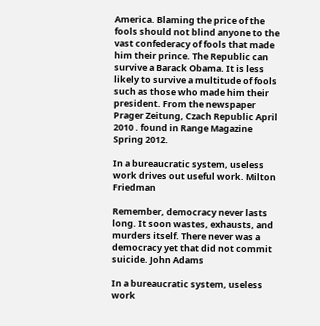America. Blaming the price of the fools should not blind anyone to the vast confederacy of fools that made him their prince. The Republic can survive a Barack Obama. It is less likely to survive a multitude of fools such as those who made him their president. From the newspaper Prager Zeitung, Czach Republic April 2010 . found in Range Magazine Spring 2012.

In a bureaucratic system, useless work drives out useful work. Milton Friedman

Remember, democracy never lasts long. It soon wastes, exhausts, and murders itself. There never was a democracy yet that did not commit suicide. John Adams

In a bureaucratic system, useless work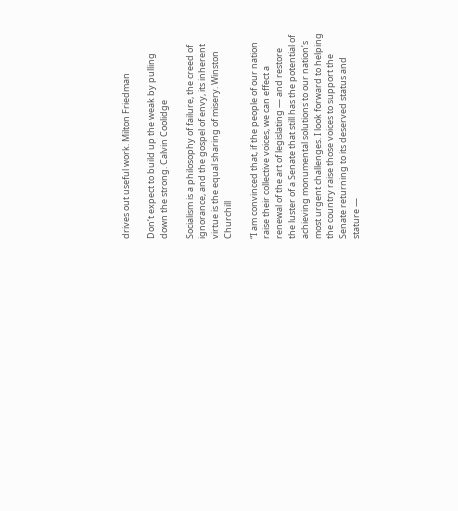drives out useful work. Milton Friedman

Don’t expect to build up the weak by pulling down the strong. Calvin Coolidge

Socialism is a philosophy of failure, the creed of ignorance, and the gospel of envy, its inherent virtue is the equal sharing of misery. Winston Churchill

“I am convinced that, if the people of our nation raise their collective voices, we can effect a renewal of the art of legislating — and restore the luster of a Senate that still has the potential of achieving monumental solutions to our nation’s most urgent challenges. I look forward to helping the country raise those voices to support the Senate returning to its deserved status and stature —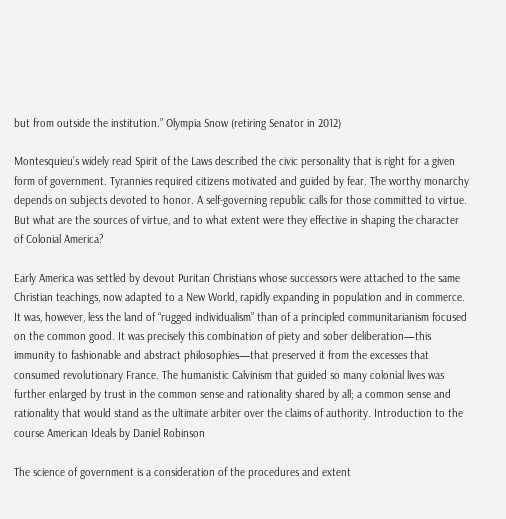but from outside the institution.” Olympia Snow (retiring Senator in 2012)

Montesquieu’s widely read Spirit of the Laws described the civic personality that is right for a given form of government. Tyrannies required citizens motivated and guided by fear. The worthy monarchy depends on subjects devoted to honor. A self-governing republic calls for those committed to virtue. But what are the sources of virtue, and to what extent were they effective in shaping the character of Colonial America?

Early America was settled by devout Puritan Christians whose successors were attached to the same Christian teachings, now adapted to a New World, rapidly expanding in population and in commerce. It was, however, less the land of “rugged individualism” than of a principled communitarianism focused on the common good. It was precisely this combination of piety and sober deliberation—this immunity to fashionable and abstract philosophies—that preserved it from the excesses that consumed revolutionary France. The humanistic Calvinism that guided so many colonial lives was further enlarged by trust in the common sense and rationality shared by all; a common sense and rationality that would stand as the ultimate arbiter over the claims of authority. Introduction to the course American Ideals by Daniel Robinson

The science of government is a consideration of the procedures and extent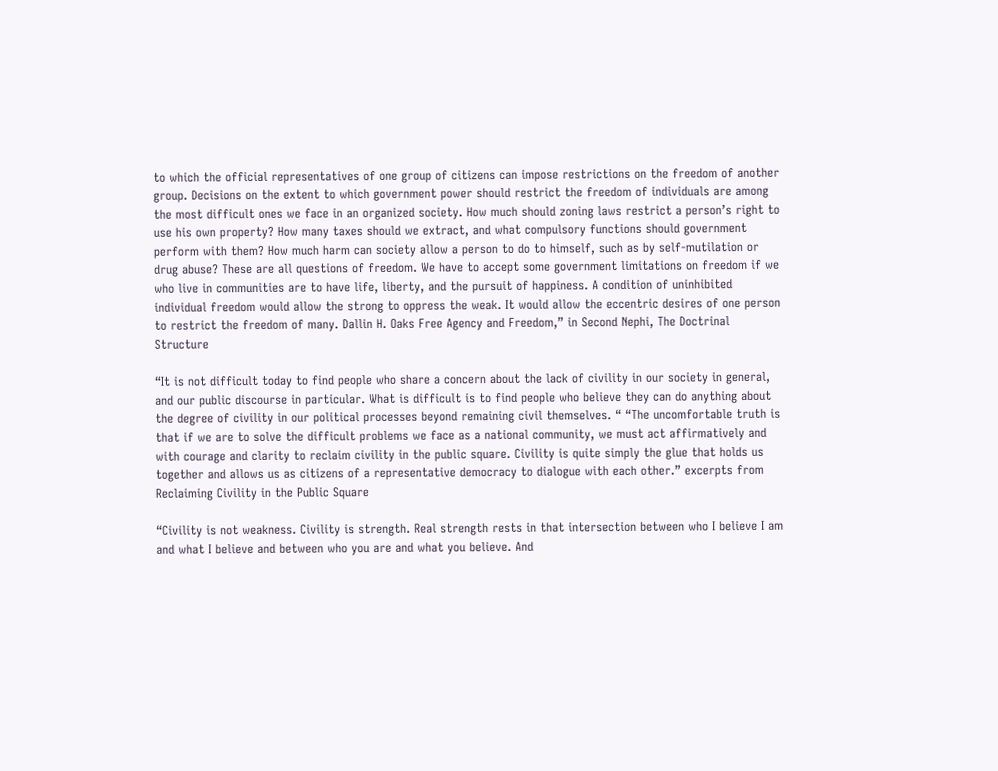to which the official representatives of one group of citizens can impose restrictions on the freedom of another group. Decisions on the extent to which government power should restrict the freedom of individuals are among the most difficult ones we face in an organized society. How much should zoning laws restrict a person’s right to use his own property? How many taxes should we extract, and what compulsory functions should government perform with them? How much harm can society allow a person to do to himself, such as by self-mutilation or drug abuse? These are all questions of freedom. We have to accept some government limitations on freedom if we who live in communities are to have life, liberty, and the pursuit of happiness. A condition of uninhibited individual freedom would allow the strong to oppress the weak. It would allow the eccentric desires of one person to restrict the freedom of many. Dallin H. Oaks Free Agency and Freedom,” in Second Nephi, The Doctrinal Structure

“It is not difficult today to find people who share a concern about the lack of civility in our society in general, and our public discourse in particular. What is difficult is to find people who believe they can do anything about the degree of civility in our political processes beyond remaining civil themselves. “ “The uncomfortable truth is that if we are to solve the difficult problems we face as a national community, we must act affirmatively and with courage and clarity to reclaim civility in the public square. Civility is quite simply the glue that holds us together and allows us as citizens of a representative democracy to dialogue with each other.” excerpts from Reclaiming Civility in the Public Square

“Civility is not weakness. Civility is strength. Real strength rests in that intersection between who I believe I am and what I believe and between who you are and what you believe. And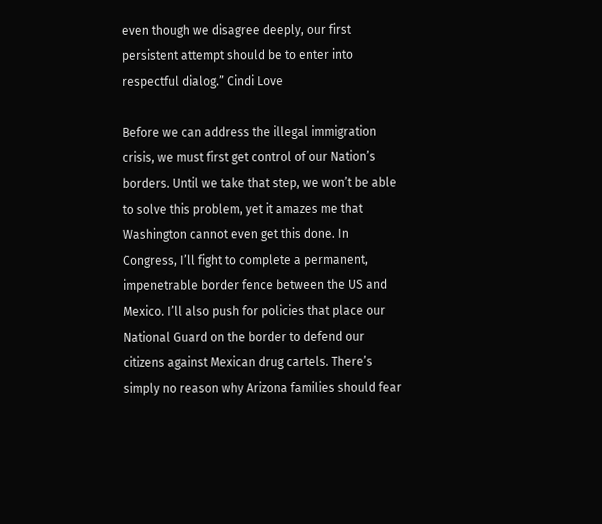even though we disagree deeply, our first persistent attempt should be to enter into respectful dialog.” Cindi Love

Before we can address the illegal immigration crisis, we must first get control of our Nation’s borders. Until we take that step, we won’t be able to solve this problem, yet it amazes me that Washington cannot even get this done. In Congress, I’ll fight to complete a permanent, impenetrable border fence between the US and Mexico. I’ll also push for policies that place our National Guard on the border to defend our citizens against Mexican drug cartels. There’s simply no reason why Arizona families should fear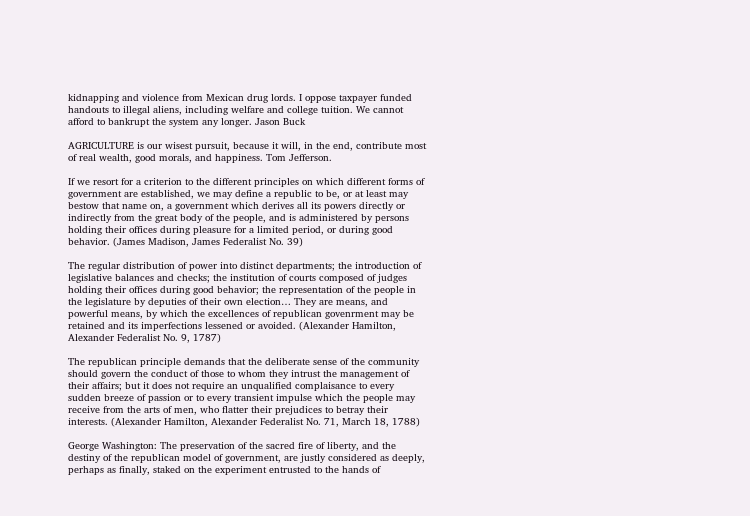kidnapping and violence from Mexican drug lords. I oppose taxpayer funded handouts to illegal aliens, including welfare and college tuition. We cannot afford to bankrupt the system any longer. Jason Buck

AGRICULTURE is our wisest pursuit, because it will, in the end, contribute most of real wealth, good morals, and happiness. Tom Jefferson.

If we resort for a criterion to the different principles on which different forms of government are established, we may define a republic to be, or at least may bestow that name on, a government which derives all its powers directly or indirectly from the great body of the people, and is administered by persons holding their offices during pleasure for a limited period, or during good behavior. (James Madison, James Federalist No. 39)

The regular distribution of power into distinct departments; the introduction of legislative balances and checks; the institution of courts composed of judges holding their offices during good behavior; the representation of the people in the legislature by deputies of their own election… They are means, and powerful means, by which the excellences of republican govenrment may be retained and its imperfections lessened or avoided. (Alexander Hamilton, Alexander Federalist No. 9, 1787)

The republican principle demands that the deliberate sense of the community should govern the conduct of those to whom they intrust the management of their affairs; but it does not require an unqualified complaisance to every sudden breeze of passion or to every transient impulse which the people may receive from the arts of men, who flatter their prejudices to betray their interests. (Alexander Hamilton, Alexander Federalist No. 71, March 18, 1788)

George Washington: The preservation of the sacred fire of liberty, and the destiny of the republican model of government, are justly considered as deeply, perhaps as finally, staked on the experiment entrusted to the hands of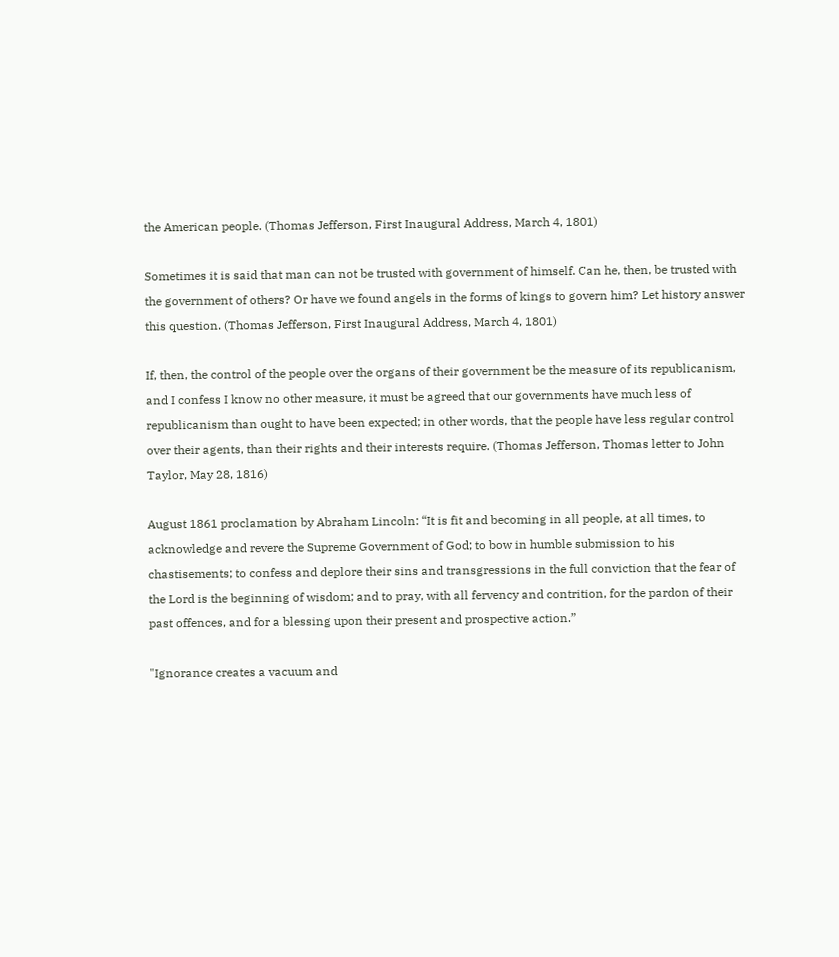the American people. (Thomas Jefferson, First Inaugural Address, March 4, 1801)

Sometimes it is said that man can not be trusted with government of himself. Can he, then, be trusted with the government of others? Or have we found angels in the forms of kings to govern him? Let history answer this question. (Thomas Jefferson, First Inaugural Address, March 4, 1801)

If, then, the control of the people over the organs of their government be the measure of its republicanism, and I confess I know no other measure, it must be agreed that our governments have much less of republicanism than ought to have been expected; in other words, that the people have less regular control over their agents, than their rights and their interests require. (Thomas Jefferson, Thomas letter to John Taylor, May 28, 1816)

August 1861 proclamation by Abraham Lincoln: “It is fit and becoming in all people, at all times, to acknowledge and revere the Supreme Government of God; to bow in humble submission to his chastisements; to confess and deplore their sins and transgressions in the full conviction that the fear of the Lord is the beginning of wisdom; and to pray, with all fervency and contrition, for the pardon of their past offences, and for a blessing upon their present and prospective action.”

"Ignorance creates a vacuum and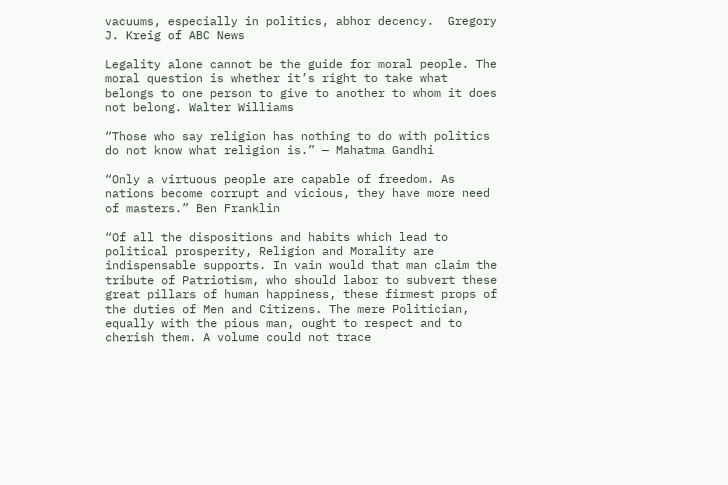vacuums, especially in politics, abhor decency.  Gregory J. Kreig of ABC News

Legality alone cannot be the guide for moral people. The moral question is whether it’s right to take what belongs to one person to give to another to whom it does not belong. Walter Williams

“Those who say religion has nothing to do with politics do not know what religion is.” — Mahatma Gandhi

“Only a virtuous people are capable of freedom. As nations become corrupt and vicious, they have more need of masters.” Ben Franklin

“Of all the dispositions and habits which lead to political prosperity, Religion and Morality are indispensable supports. In vain would that man claim the tribute of Patriotism, who should labor to subvert these great pillars of human happiness, these firmest props of the duties of Men and Citizens. The mere Politician, equally with the pious man, ought to respect and to cherish them. A volume could not trace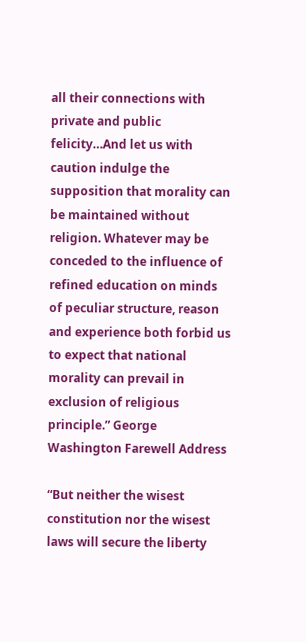all their connections with private and public felicity…And let us with caution indulge the supposition that morality can be maintained without religion. Whatever may be conceded to the influence of refined education on minds of peculiar structure, reason and experience both forbid us to expect that national morality can prevail in exclusion of religious principle.” George Washington Farewell Address

“But neither the wisest constitution nor the wisest laws will secure the liberty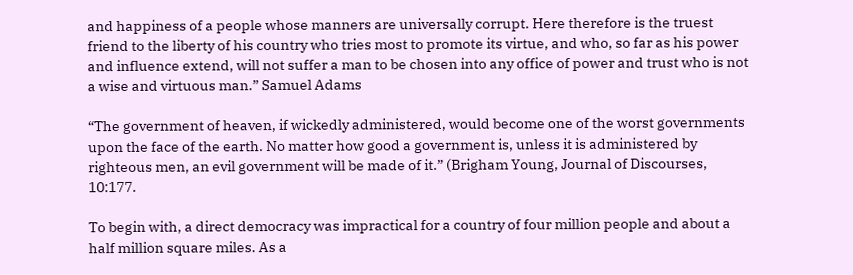and happiness of a people whose manners are universally corrupt. Here therefore is the truest friend to the liberty of his country who tries most to promote its virtue, and who, so far as his power and influence extend, will not suffer a man to be chosen into any office of power and trust who is not a wise and virtuous man.” Samuel Adams

“The government of heaven, if wickedly administered, would become one of the worst governments upon the face of the earth. No matter how good a government is, unless it is administered by righteous men, an evil government will be made of it.” (Brigham Young, Journal of Discourses, 10:177.

To begin with, a direct democracy was impractical for a country of four million people and about a half million square miles. As a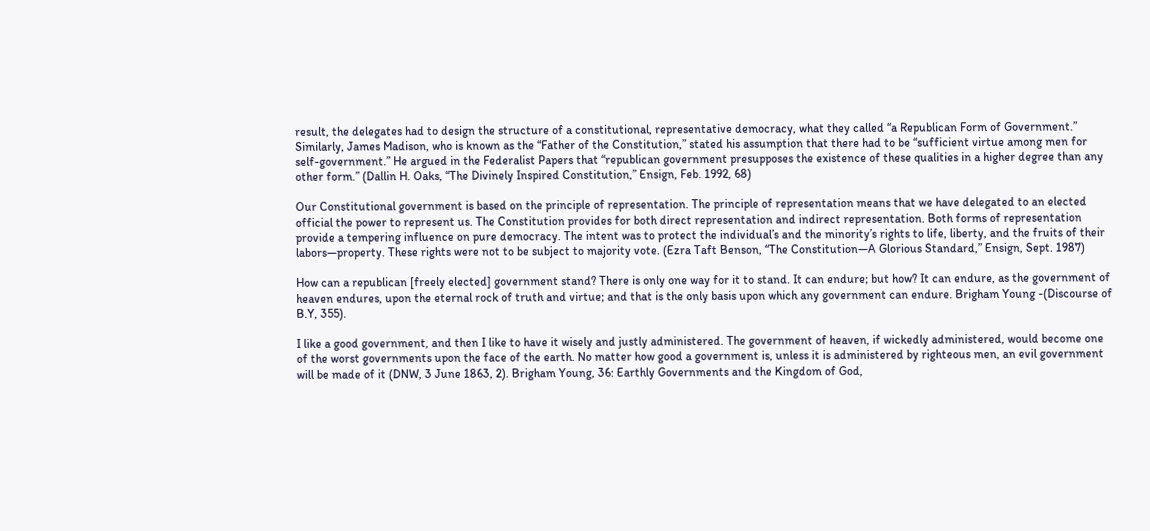result, the delegates had to design the structure of a constitutional, representative democracy, what they called “a Republican Form of Government.” Similarly, James Madison, who is known as the “Father of the Constitution,” stated his assumption that there had to be “sufficient virtue among men for self-government.” He argued in the Federalist Papers that “republican government presupposes the existence of these qualities in a higher degree than any other form.” (Dallin H. Oaks, “The Divinely Inspired Constitution,” Ensign, Feb. 1992, 68)

Our Constitutional government is based on the principle of representation. The principle of representation means that we have delegated to an elected official the power to represent us. The Constitution provides for both direct representation and indirect representation. Both forms of representation provide a tempering influence on pure democracy. The intent was to protect the individual’s and the minority’s rights to life, liberty, and the fruits of their labors—property. These rights were not to be subject to majority vote. (Ezra Taft Benson, “The Constitution—A Glorious Standard,” Ensign, Sept. 1987)

How can a republican [freely elected] government stand? There is only one way for it to stand. It can endure; but how? It can endure, as the government of heaven endures, upon the eternal rock of truth and virtue; and that is the only basis upon which any government can endure. Brigham Young -(Discourse of B.Y, 355).

I like a good government, and then I like to have it wisely and justly administered. The government of heaven, if wickedly administered, would become one of the worst governments upon the face of the earth. No matter how good a government is, unless it is administered by righteous men, an evil government will be made of it (DNW, 3 June 1863, 2). Brigham Young, 36: Earthly Governments and the Kingdom of God,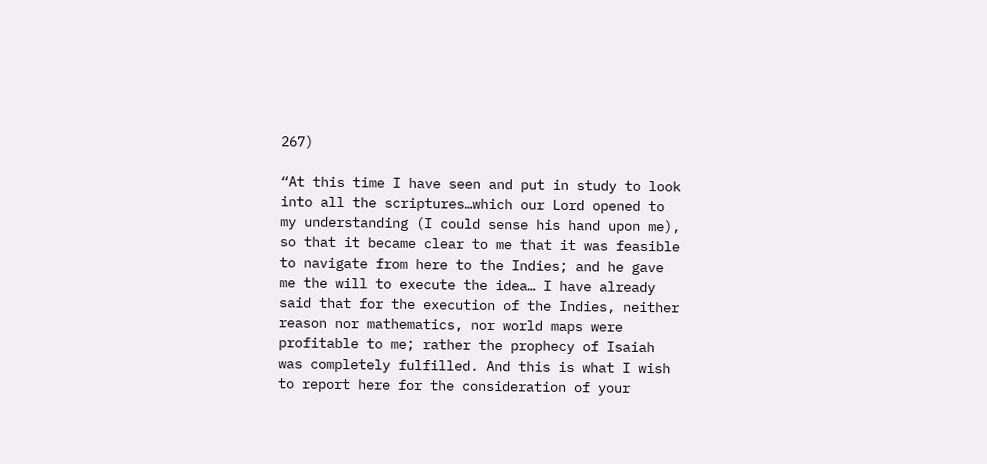267)

“At this time I have seen and put in study to look into all the scriptures…which our Lord opened to my understanding (I could sense his hand upon me), so that it became clear to me that it was feasible to navigate from here to the Indies; and he gave me the will to execute the idea… I have already said that for the execution of the Indies, neither reason nor mathematics, nor world maps were profitable to me; rather the prophecy of Isaiah was completely fulfilled. And this is what I wish to report here for the consideration of your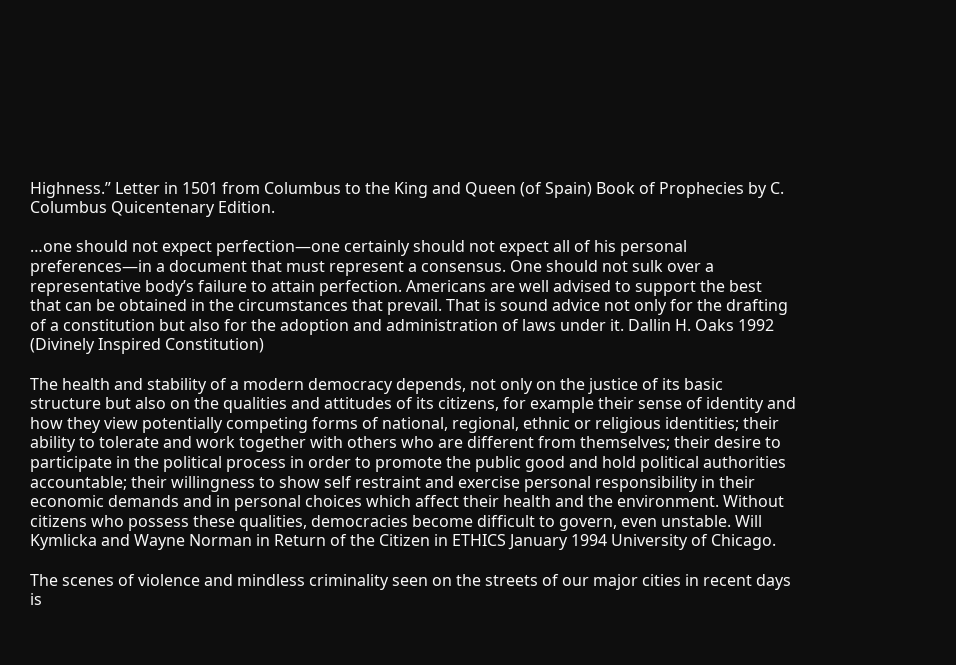Highness.” Letter in 1501 from Columbus to the King and Queen (of Spain) Book of Prophecies by C. Columbus Quicentenary Edition.

…one should not expect perfection—one certainly should not expect all of his personal preferences—in a document that must represent a consensus. One should not sulk over a representative body’s failure to attain perfection. Americans are well advised to support the best that can be obtained in the circumstances that prevail. That is sound advice not only for the drafting of a constitution but also for the adoption and administration of laws under it. Dallin H. Oaks 1992 (Divinely Inspired Constitution)

The health and stability of a modern democracy depends, not only on the justice of its basic structure but also on the qualities and attitudes of its citizens, for example their sense of identity and how they view potentially competing forms of national, regional, ethnic or religious identities; their ability to tolerate and work together with others who are different from themselves; their desire to participate in the political process in order to promote the public good and hold political authorities accountable; their willingness to show self restraint and exercise personal responsibility in their economic demands and in personal choices which affect their health and the environment. Without citizens who possess these qualities, democracies become difficult to govern, even unstable. Will Kymlicka and Wayne Norman in Return of the Citizen in ETHICS January 1994 University of Chicago.

The scenes of violence and mindless criminality seen on the streets of our major cities in recent days is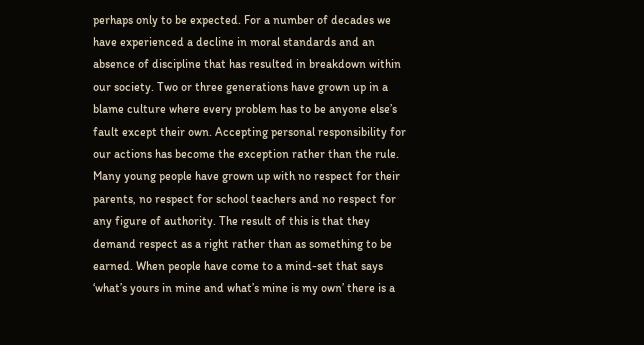perhaps only to be expected. For a number of decades we have experienced a decline in moral standards and an absence of discipline that has resulted in breakdown within our society. Two or three generations have grown up in a blame culture where every problem has to be anyone else’s fault except their own. Accepting personal responsibility for our actions has become the exception rather than the rule. Many young people have grown up with no respect for their parents, no respect for school teachers and no respect for any figure of authority. The result of this is that they demand respect as a right rather than as something to be earned. When people have come to a mind-set that says ‘what’s yours in mine and what’s mine is my own’ there is a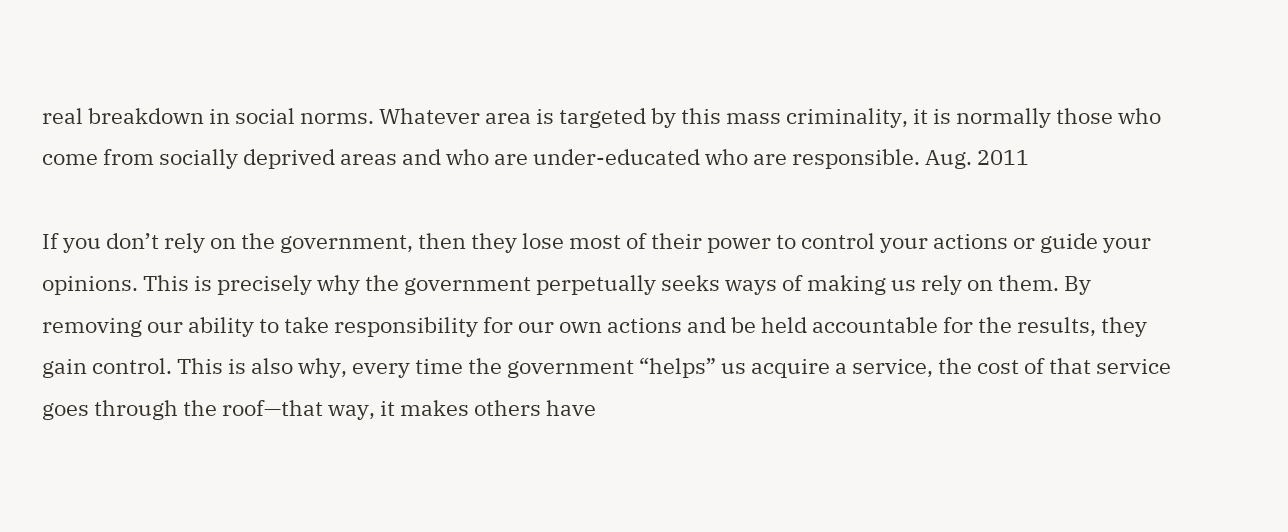real breakdown in social norms. Whatever area is targeted by this mass criminality, it is normally those who come from socially deprived areas and who are under-educated who are responsible. Aug. 2011

If you don’t rely on the government, then they lose most of their power to control your actions or guide your opinions. This is precisely why the government perpetually seeks ways of making us rely on them. By removing our ability to take responsibility for our own actions and be held accountable for the results, they gain control. This is also why, every time the government “helps” us acquire a service, the cost of that service goes through the roof—that way, it makes others have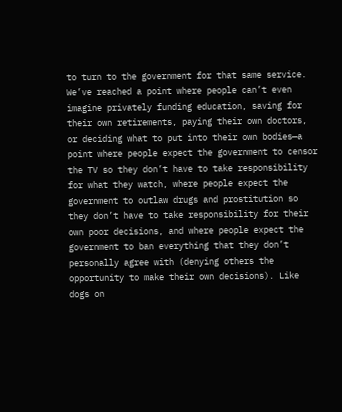to turn to the government for that same service. We’ve reached a point where people can’t even imagine privately funding education, saving for their own retirements, paying their own doctors, or deciding what to put into their own bodies—a point where people expect the government to censor the TV so they don’t have to take responsibility for what they watch, where people expect the government to outlaw drugs and prostitution so they don’t have to take responsibility for their own poor decisions, and where people expect the government to ban everything that they don’t personally agree with (denying others the opportunity to make their own decisions). Like dogs on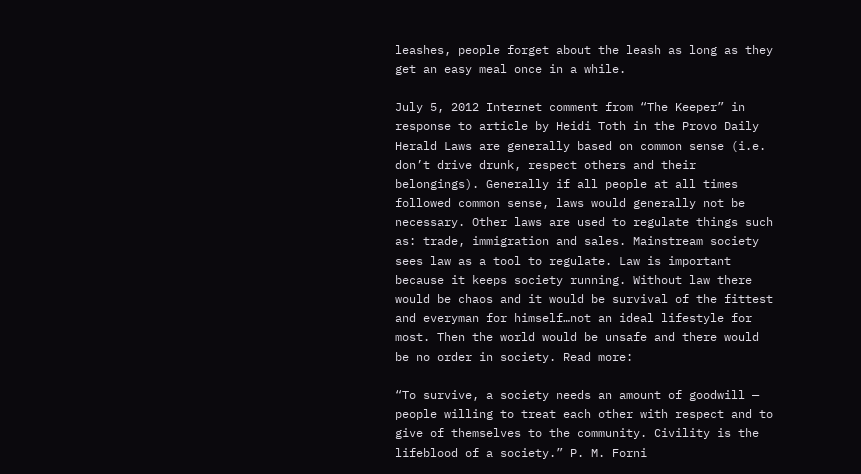leashes, people forget about the leash as long as they get an easy meal once in a while.

July 5, 2012 Internet comment from “The Keeper” in response to article by Heidi Toth in the Provo Daily Herald Laws are generally based on common sense (i.e. don’t drive drunk, respect others and their belongings). Generally if all people at all times followed common sense, laws would generally not be necessary. Other laws are used to regulate things such as: trade, immigration and sales. Mainstream society sees law as a tool to regulate. Law is important because it keeps society running. Without law there would be chaos and it would be survival of the fittest and everyman for himself…not an ideal lifestyle for most. Then the world would be unsafe and there would be no order in society. Read more:

“To survive, a society needs an amount of goodwill — people willing to treat each other with respect and to give of themselves to the community. Civility is the lifeblood of a society.” P. M. Forni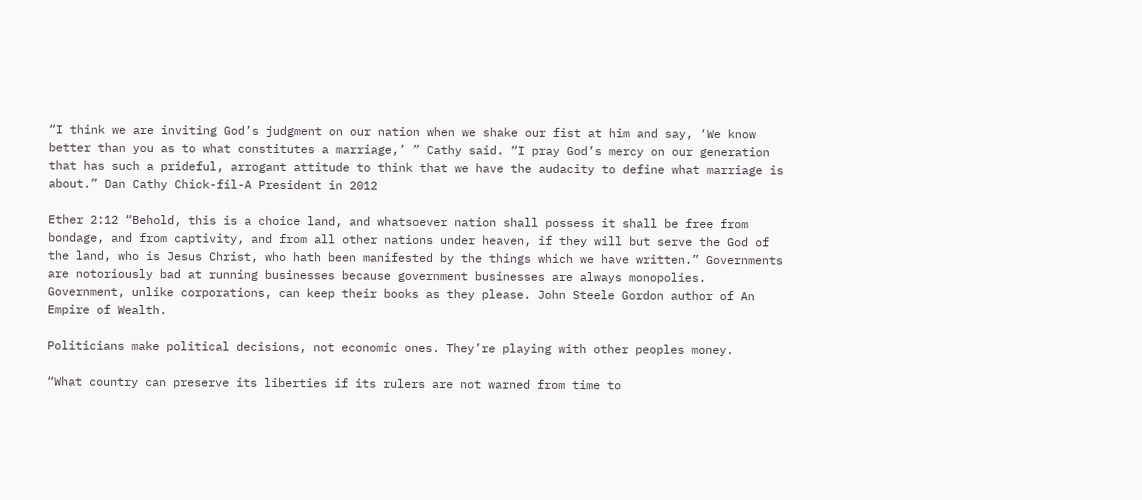“I think we are inviting God’s judgment on our nation when we shake our fist at him and say, ‘We know better than you as to what constitutes a marriage,’ ” Cathy said. “I pray God’s mercy on our generation that has such a prideful, arrogant attitude to think that we have the audacity to define what marriage is about.” Dan Cathy Chick-fil-A President in 2012

Ether 2:12 “Behold, this is a choice land, and whatsoever nation shall possess it shall be free from bondage, and from captivity, and from all other nations under heaven, if they will but serve the God of the land, who is Jesus Christ, who hath been manifested by the things which we have written.” Governments are notoriously bad at running businesses because government businesses are always monopolies. Government, unlike corporations, can keep their books as they please. John Steele Gordon author of An Empire of Wealth.

Politicians make political decisions, not economic ones. They’re playing with other peoples money.

“What country can preserve its liberties if its rulers are not warned from time to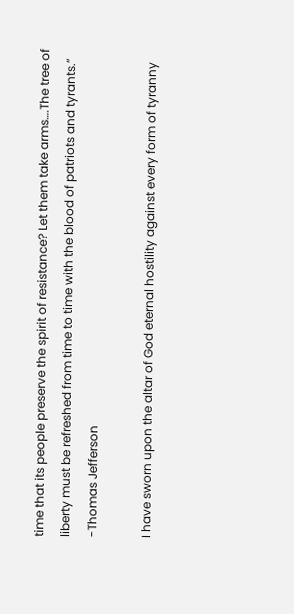time that its people preserve the spirit of resistance? Let them take arms….The tree of liberty must be refreshed from time to time with the blood of patriots and tyrants.” -Thomas Jefferson

I have sworn upon the altar of God eternal hostility against every form of tyranny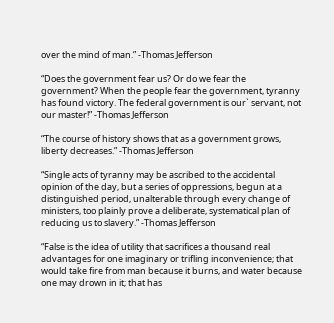over the mind of man.” -Thomas Jefferson

“Does the government fear us? Or do we fear the government? When the people fear the government, tyranny has found victory. The federal government is our` servant, not our master!” -Thomas Jefferson

“The course of history shows that as a government grows, liberty decreases.” -Thomas Jefferson

“Single acts of tyranny may be ascribed to the accidental opinion of the day, but a series of oppressions, begun at a distinguished period, unalterable through every change of ministers, too plainly prove a deliberate, systematical plan of reducing us to slavery.” -Thomas Jefferson

“False is the idea of utility that sacrifices a thousand real advantages for one imaginary or trifling inconvenience; that would take fire from man because it burns, and water because one may drown in it; that has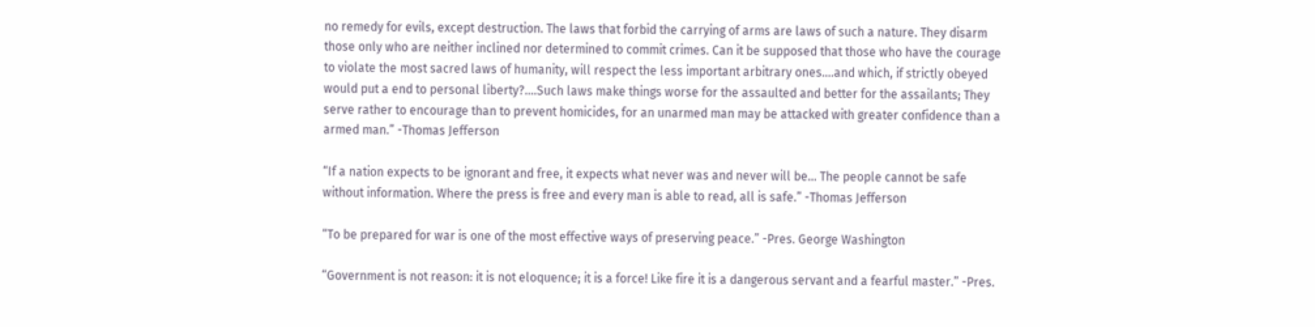no remedy for evils, except destruction. The laws that forbid the carrying of arms are laws of such a nature. They disarm those only who are neither inclined nor determined to commit crimes. Can it be supposed that those who have the courage to violate the most sacred laws of humanity, will respect the less important arbitrary ones….and which, if strictly obeyed would put a end to personal liberty?....Such laws make things worse for the assaulted and better for the assailants; They serve rather to encourage than to prevent homicides, for an unarmed man may be attacked with greater confidence than a armed man.” -Thomas Jefferson

“If a nation expects to be ignorant and free, it expects what never was and never will be… The people cannot be safe without information. Where the press is free and every man is able to read, all is safe.” -Thomas Jefferson

“To be prepared for war is one of the most effective ways of preserving peace.” -Pres. George Washington

“Government is not reason: it is not eloquence; it is a force! Like fire it is a dangerous servant and a fearful master.” -Pres.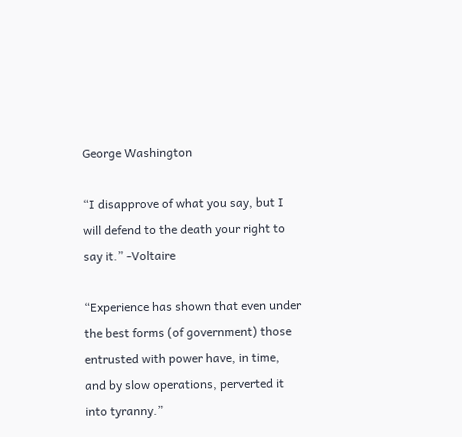George Washington

“I disapprove of what you say, but I will defend to the death your right to say it.” -Voltaire

“Experience has shown that even under the best forms (of government) those entrusted with power have, in time, and by slow operations, perverted it into tyranny.”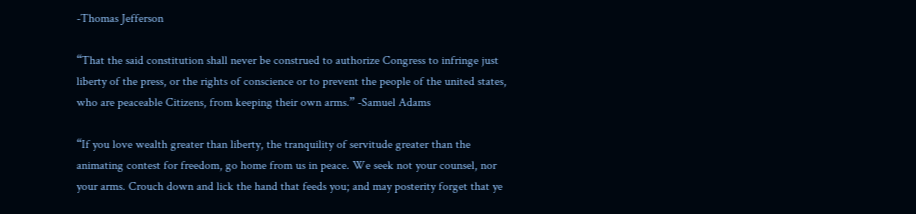-Thomas Jefferson

“That the said constitution shall never be construed to authorize Congress to infringe just liberty of the press, or the rights of conscience or to prevent the people of the united states, who are peaceable Citizens, from keeping their own arms.” -Samuel Adams

“If you love wealth greater than liberty, the tranquility of servitude greater than the animating contest for freedom, go home from us in peace. We seek not your counsel, nor your arms. Crouch down and lick the hand that feeds you; and may posterity forget that ye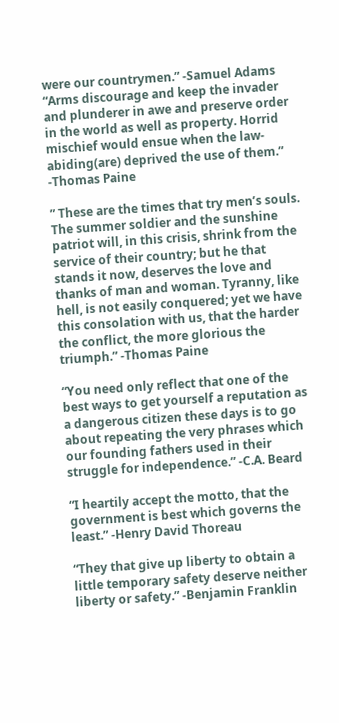were our countrymen.” -Samuel Adams “Arms discourage and keep the invader and plunderer in awe and preserve order in the world as well as property. Horrid mischief would ensue when the law-abiding(are) deprived the use of them.” -Thomas Paine

” These are the times that try men’s souls. The summer soldier and the sunshine patriot will, in this crisis, shrink from the service of their country; but he that stands it now, deserves the love and thanks of man and woman. Tyranny, like hell, is not easily conquered; yet we have this consolation with us, that the harder the conflict, the more glorious the triumph.” -Thomas Paine

“You need only reflect that one of the best ways to get yourself a reputation as a dangerous citizen these days is to go about repeating the very phrases which our founding fathers used in their struggle for independence.” -C.A. Beard

“I heartily accept the motto, that the government is best which governs the least.” -Henry David Thoreau

“They that give up liberty to obtain a little temporary safety deserve neither liberty or safety.” -Benjamin Franklin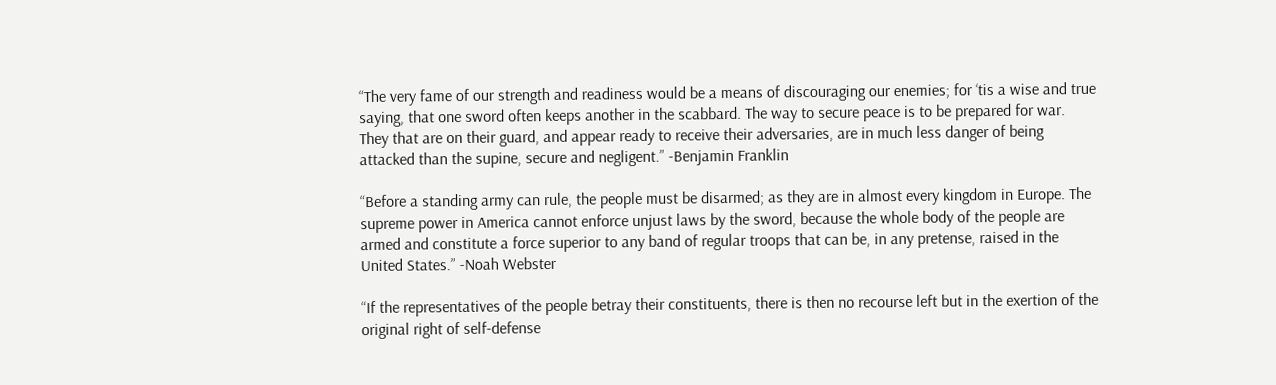“The very fame of our strength and readiness would be a means of discouraging our enemies; for ‘tis a wise and true saying, that one sword often keeps another in the scabbard. The way to secure peace is to be prepared for war. They that are on their guard, and appear ready to receive their adversaries, are in much less danger of being attacked than the supine, secure and negligent.” -Benjamin Franklin

“Before a standing army can rule, the people must be disarmed; as they are in almost every kingdom in Europe. The supreme power in America cannot enforce unjust laws by the sword, because the whole body of the people are armed and constitute a force superior to any band of regular troops that can be, in any pretense, raised in the United States.” -Noah Webster

“If the representatives of the people betray their constituents, there is then no recourse left but in the exertion of the original right of self-defense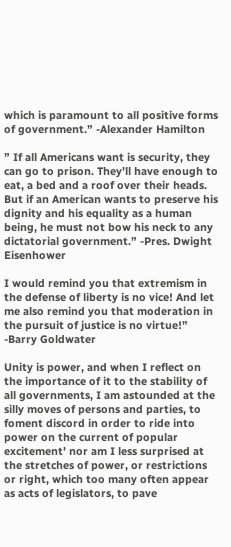which is paramount to all positive forms of government.” -Alexander Hamilton

” If all Americans want is security, they can go to prison. They’ll have enough to eat, a bed and a roof over their heads. But if an American wants to preserve his dignity and his equality as a human being, he must not bow his neck to any dictatorial government.” -Pres. Dwight Eisenhower

I would remind you that extremism in the defense of liberty is no vice! And let me also remind you that moderation in the pursuit of justice is no virtue!” -Barry Goldwater

Unity is power, and when I reflect on the importance of it to the stability of all governments, I am astounded at the silly moves of persons and parties, to foment discord in order to ride into power on the current of popular excitement’ nor am I less surprised at the stretches of power, or restrictions or right, which too many often appear as acts of legislators, to pave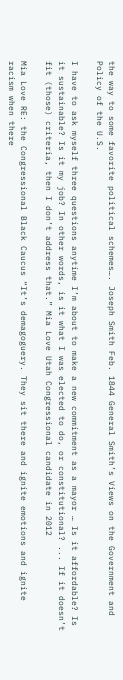the way to some favorite political schemes…. Joseph Smith Feb. 1844 General Smith’s Views on the Government and Policy of the U.S.

I have to ask myself three questions anytime I’m about to make a new commitment as a mayor … Is it affordable? Is it sustainable? Is it my job? In other words, is it what I was elected to do, or constitutional? ... If it doesn’t fit (those) criteria, then I don’t address that.” Mia Love Utah Congressional candidate in 2012

Mia Love RE: the Congressional Black Caucus “It’s demagoguery. They sit there and ignite emotions and ignite racism when there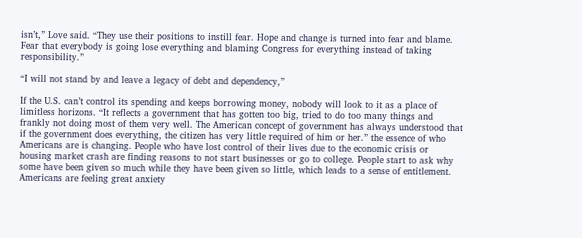isn’t,” Love said. “They use their positions to instill fear. Hope and change is turned into fear and blame. Fear that everybody is going lose everything and blaming Congress for everything instead of taking responsibility.”

“I will not stand by and leave a legacy of debt and dependency,”

If the U.S. can’t control its spending and keeps borrowing money, nobody will look to it as a place of limitless horizons. “It reflects a government that has gotten too big, tried to do too many things and frankly not doing most of them very well. The American concept of government has always understood that if the government does everything, the citizen has very little required of him or her.” the essence of who Americans are is changing. People who have lost control of their lives due to the economic crisis or housing market crash are finding reasons to not start businesses or go to college. People start to ask why some have been given so much while they have been given so little, which leads to a sense of entitlement. Americans are feeling great anxiety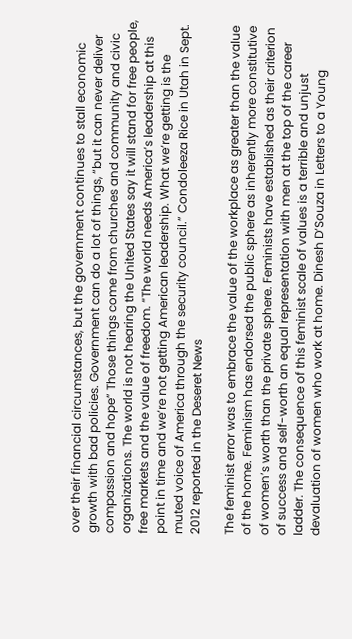over their financial circumstances, but the government continues to stall economic growth with bad policies. Government can do a lot of things, “but it can never deliver compassion and hope” Those things come from churches and community and civic organizations. The world is not hearing the United States say it will stand for free people, free markets and the value of freedom. “The world needs America’s leadership at this point in time and we’re not getting American leadership. What we’re getting is the muted voice of America through the security council.” Condoleeza Rice in Utah in Sept. 2012 reported in the Deseret News

The feminist error was to embrace the value of the workplace as greater than the value of the home. Feminism has endorsed the public sphere as inherently more constitutive of women’s worth than the private sphere. Feminists have established as their criterion of success and self-worth an equal representation with men at the top of the career ladder. The consequence of this feminist scale of values is a terrible and unjust devaluation of women who work at home. Dinesh D’Souza in Letters to a Young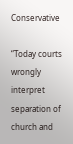Conservative

“Today courts wrongly interpret separation of church and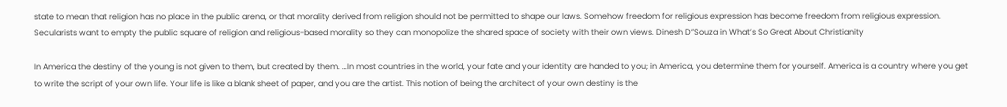state to mean that religion has no place in the public arena, or that morality derived from religion should not be permitted to shape our laws. Somehow freedom for religious expression has become freedom from religious expression. Secularists want to empty the public square of religion and religious-based morality so they can monopolize the shared space of society with their own views. Dinesh D”Souza in What’s So Great About Christianity

In America the destiny of the young is not given to them, but created by them. …In most countries in the world, your fate and your identity are handed to you; in America, you determine them for yourself. America is a country where you get to write the script of your own life. Your life is like a blank sheet of paper, and you are the artist. This notion of being the architect of your own destiny is the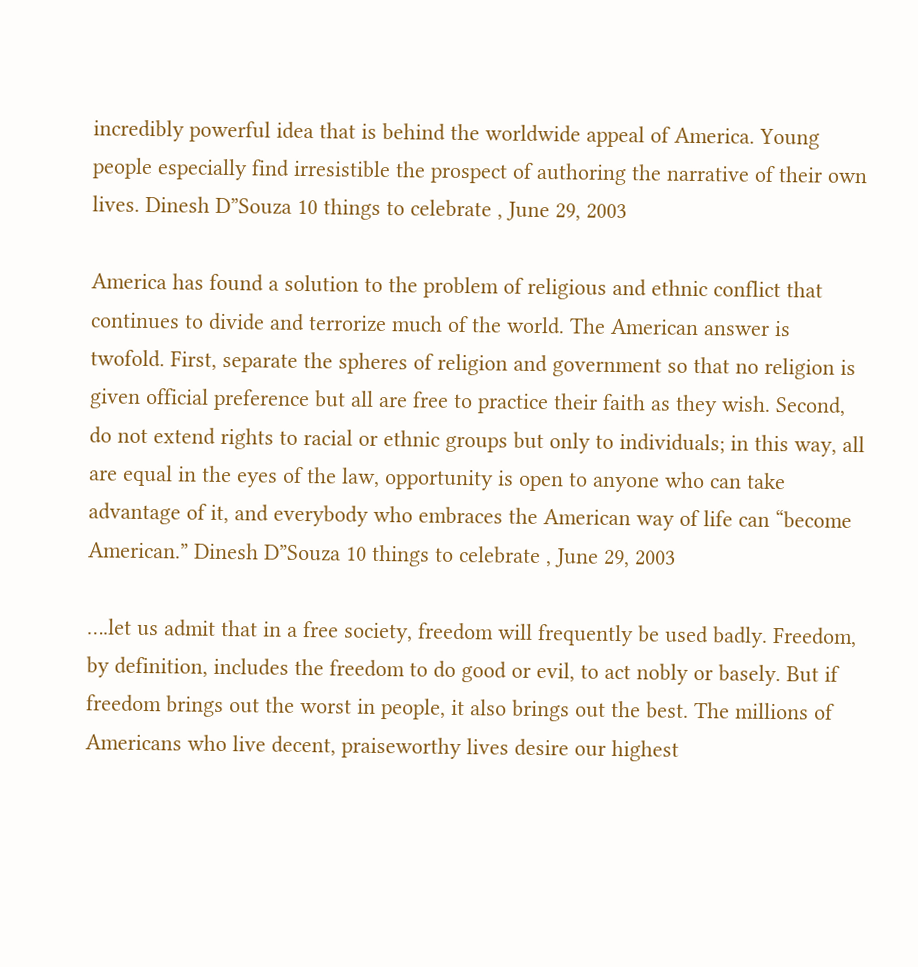incredibly powerful idea that is behind the worldwide appeal of America. Young people especially find irresistible the prospect of authoring the narrative of their own lives. Dinesh D”Souza 10 things to celebrate , June 29, 2003

America has found a solution to the problem of religious and ethnic conflict that continues to divide and terrorize much of the world. The American answer is twofold. First, separate the spheres of religion and government so that no religion is given official preference but all are free to practice their faith as they wish. Second, do not extend rights to racial or ethnic groups but only to individuals; in this way, all are equal in the eyes of the law, opportunity is open to anyone who can take advantage of it, and everybody who embraces the American way of life can “become American.” Dinesh D”Souza 10 things to celebrate , June 29, 2003

….let us admit that in a free society, freedom will frequently be used badly. Freedom, by definition, includes the freedom to do good or evil, to act nobly or basely. But if freedom brings out the worst in people, it also brings out the best. The millions of Americans who live decent, praiseworthy lives desire our highest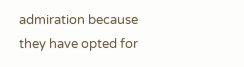admiration because they have opted for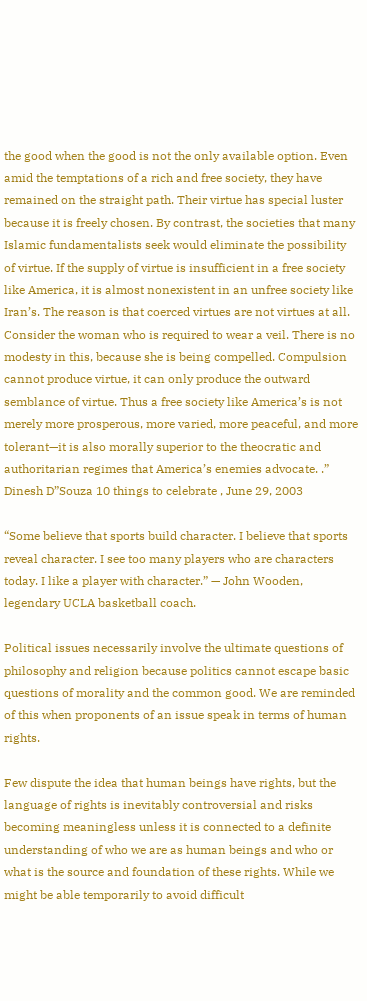the good when the good is not the only available option. Even amid the temptations of a rich and free society, they have remained on the straight path. Their virtue has special luster because it is freely chosen. By contrast, the societies that many Islamic fundamentalists seek would eliminate the possibility of virtue. If the supply of virtue is insufficient in a free society like America, it is almost nonexistent in an unfree society like Iran’s. The reason is that coerced virtues are not virtues at all. Consider the woman who is required to wear a veil. There is no modesty in this, because she is being compelled. Compulsion cannot produce virtue, it can only produce the outward semblance of virtue. Thus a free society like America’s is not merely more prosperous, more varied, more peaceful, and more tolerant—it is also morally superior to the theocratic and authoritarian regimes that America’s enemies advocate. .” Dinesh D”Souza 10 things to celebrate , June 29, 2003

“Some believe that sports build character. I believe that sports reveal character. I see too many players who are characters today. I like a player with character.” — John Wooden, legendary UCLA basketball coach.

Political issues necessarily involve the ultimate questions of philosophy and religion because politics cannot escape basic questions of morality and the common good. We are reminded of this when proponents of an issue speak in terms of human rights.

Few dispute the idea that human beings have rights, but the language of rights is inevitably controversial and risks becoming meaningless unless it is connected to a definite understanding of who we are as human beings and who or what is the source and foundation of these rights. While we might be able temporarily to avoid difficult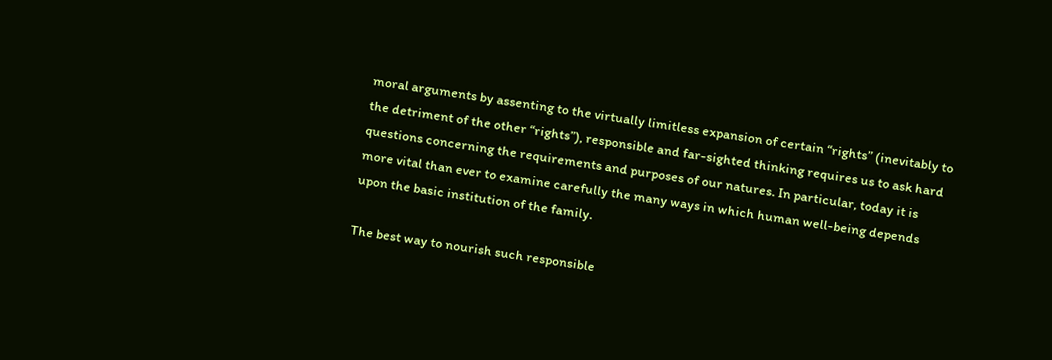moral arguments by assenting to the virtually limitless expansion of certain “rights” (inevitably to the detriment of the other “rights”), responsible and far-sighted thinking requires us to ask hard questions concerning the requirements and purposes of our natures. In particular, today it is more vital than ever to examine carefully the many ways in which human well-being depends upon the basic institution of the family.

The best way to nourish such responsible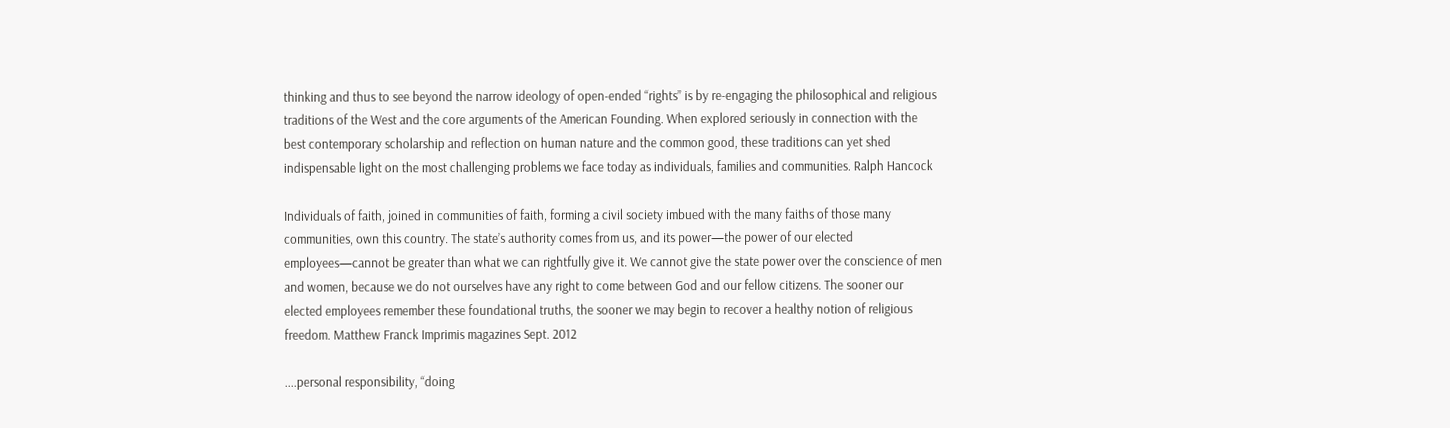thinking and thus to see beyond the narrow ideology of open-ended “rights” is by re-engaging the philosophical and religious traditions of the West and the core arguments of the American Founding. When explored seriously in connection with the best contemporary scholarship and reflection on human nature and the common good, these traditions can yet shed indispensable light on the most challenging problems we face today as individuals, families and communities. Ralph Hancock

Individuals of faith, joined in communities of faith, forming a civil society imbued with the many faiths of those many communities, own this country. The state’s authority comes from us, and its power—the power of our elected employees—cannot be greater than what we can rightfully give it. We cannot give the state power over the conscience of men and women, because we do not ourselves have any right to come between God and our fellow citizens. The sooner our elected employees remember these foundational truths, the sooner we may begin to recover a healthy notion of religious freedom. Matthew Franck Imprimis magazines Sept. 2012

....personal responsibility, “doing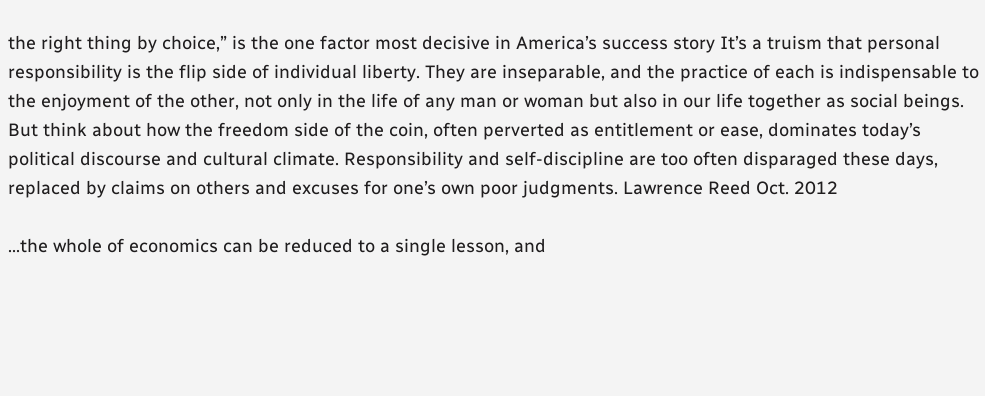the right thing by choice,” is the one factor most decisive in America’s success story It’s a truism that personal responsibility is the flip side of individual liberty. They are inseparable, and the practice of each is indispensable to the enjoyment of the other, not only in the life of any man or woman but also in our life together as social beings. But think about how the freedom side of the coin, often perverted as entitlement or ease, dominates today’s political discourse and cultural climate. Responsibility and self-discipline are too often disparaged these days, replaced by claims on others and excuses for one’s own poor judgments. Lawrence Reed Oct. 2012

...the whole of economics can be reduced to a single lesson, and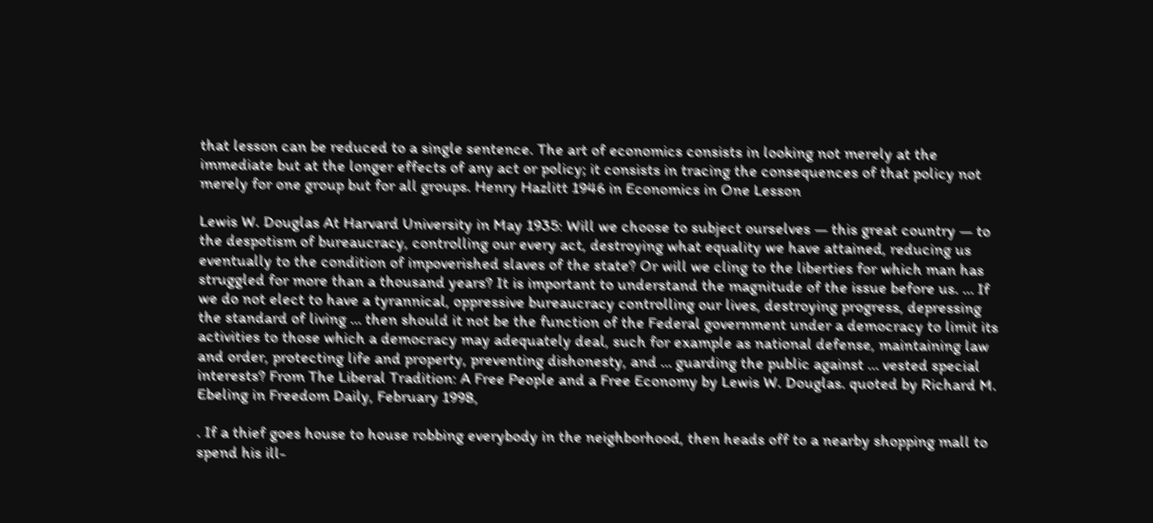that lesson can be reduced to a single sentence. The art of economics consists in looking not merely at the immediate but at the longer effects of any act or policy; it consists in tracing the consequences of that policy not merely for one group but for all groups. Henry Hazlitt 1946 in Economics in One Lesson

Lewis W. Douglas At Harvard University in May 1935: Will we choose to subject ourselves — this great country — to the despotism of bureaucracy, controlling our every act, destroying what equality we have attained, reducing us eventually to the condition of impoverished slaves of the state? Or will we cling to the liberties for which man has struggled for more than a thousand years? It is important to understand the magnitude of the issue before us. … If we do not elect to have a tyrannical, oppressive bureaucracy controlling our lives, destroying progress, depressing the standard of living … then should it not be the function of the Federal government under a democracy to limit its activities to those which a democracy may adequately deal, such for example as national defense, maintaining law and order, protecting life and property, preventing dishonesty, and … guarding the public against … vested special interests? From The Liberal Tradition: A Free People and a Free Economy by Lewis W. Douglas. quoted by Richard M. Ebeling in Freedom Daily, February 1998,

. If a thief goes house to house robbing everybody in the neighborhood, then heads off to a nearby shopping mall to spend his ill-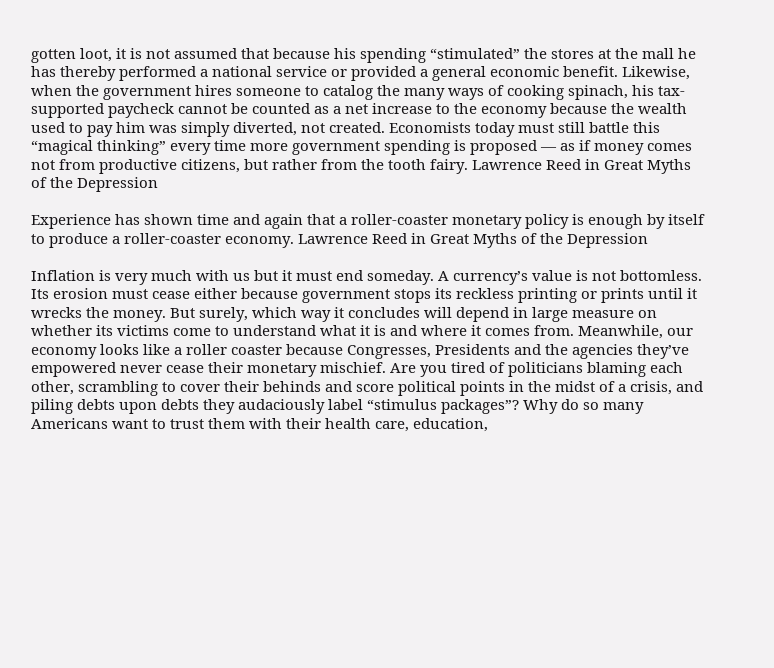gotten loot, it is not assumed that because his spending “stimulated” the stores at the mall he has thereby performed a national service or provided a general economic benefit. Likewise, when the government hires someone to catalog the many ways of cooking spinach, his tax-supported paycheck cannot be counted as a net increase to the economy because the wealth used to pay him was simply diverted, not created. Economists today must still battle this “magical thinking” every time more government spending is proposed — as if money comes not from productive citizens, but rather from the tooth fairy. Lawrence Reed in Great Myths of the Depression

Experience has shown time and again that a roller-coaster monetary policy is enough by itself to produce a roller-coaster economy. Lawrence Reed in Great Myths of the Depression

Inflation is very much with us but it must end someday. A currency’s value is not bottomless. Its erosion must cease either because government stops its reckless printing or prints until it wrecks the money. But surely, which way it concludes will depend in large measure on whether its victims come to understand what it is and where it comes from. Meanwhile, our economy looks like a roller coaster because Congresses, Presidents and the agencies they’ve empowered never cease their monetary mischief. Are you tired of politicians blaming each other, scrambling to cover their behinds and score political points in the midst of a crisis, and piling debts upon debts they audaciously label “stimulus packages”? Why do so many Americans want to trust them with their health care, education,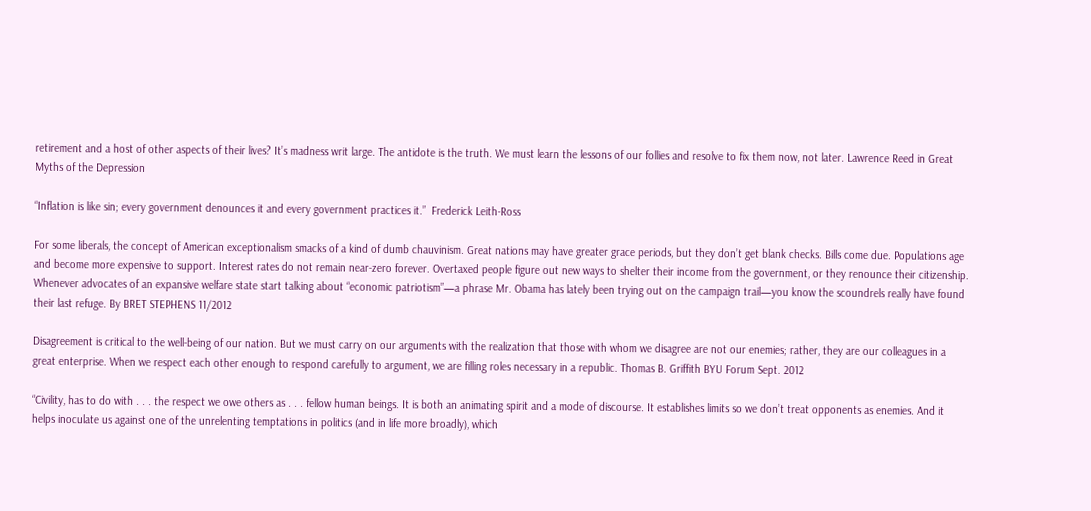retirement and a host of other aspects of their lives? It’s madness writ large. The antidote is the truth. We must learn the lessons of our follies and resolve to fix them now, not later. Lawrence Reed in Great Myths of the Depression

“Inflation is like sin; every government denounces it and every government practices it.”  Frederick Leith-Ross

For some liberals, the concept of American exceptionalism smacks of a kind of dumb chauvinism. Great nations may have greater grace periods, but they don’t get blank checks. Bills come due. Populations age and become more expensive to support. Interest rates do not remain near-zero forever. Overtaxed people figure out new ways to shelter their income from the government, or they renounce their citizenship. Whenever advocates of an expansive welfare state start talking about “economic patriotism”—a phrase Mr. Obama has lately been trying out on the campaign trail—you know the scoundrels really have found their last refuge. By BRET STEPHENS 11/2012

Disagreement is critical to the well-being of our nation. But we must carry on our arguments with the realization that those with whom we disagree are not our enemies; rather, they are our colleagues in a great enterprise. When we respect each other enough to respond carefully to argument, we are filling roles necessary in a republic. Thomas B. Griffith BYU Forum Sept. 2012

“Civility, has to do with . . . the respect we owe others as . . . fellow human beings. It is both an animating spirit and a mode of discourse. It establishes limits so we don’t treat opponents as enemies. And it helps inoculate us against one of the unrelenting temptations in politics (and in life more broadly), which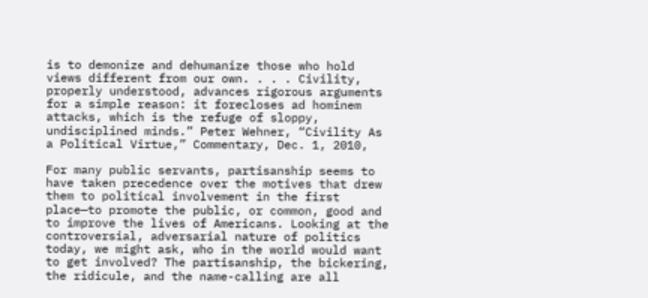is to demonize and dehumanize those who hold views different from our own. . . . Civility, properly understood, advances rigorous arguments for a simple reason: it forecloses ad hominem attacks, which is the refuge of sloppy, undisciplined minds.” Peter Wehner, “Civility As a Political Virtue,” Commentary, Dec. 1, 2010,

For many public servants, partisanship seems to have taken precedence over the motives that drew them to political involvement in the first place—to promote the public, or common, good and to improve the lives of Americans. Looking at the controversial, adversarial nature of politics today, we might ask, who in the world would want to get involved? The partisanship, the bickering, the ridicule, and the name-calling are all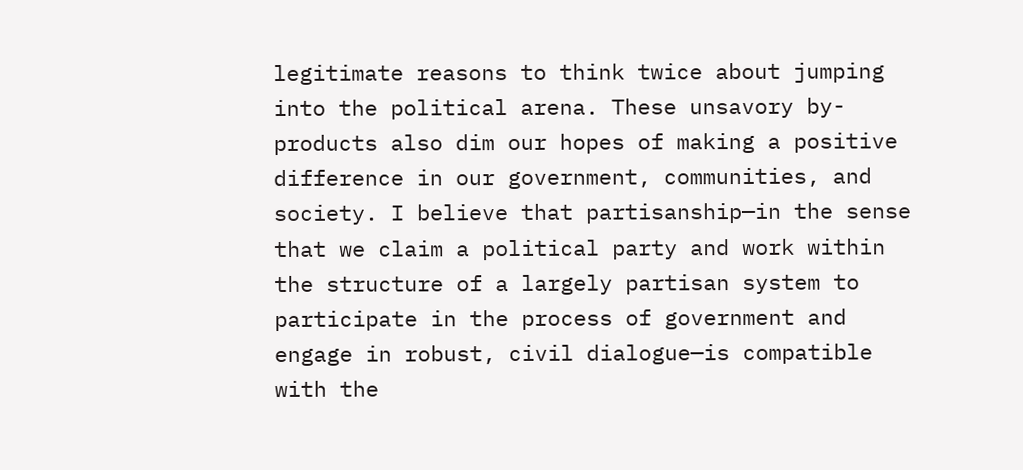legitimate reasons to think twice about jumping into the political arena. These unsavory by-products also dim our hopes of making a positive difference in our government, communities, and society. I believe that partisanship—in the sense that we claim a political party and work within the structure of a largely partisan system to participate in the process of government and engage in robust, civil dialogue—is compatible with the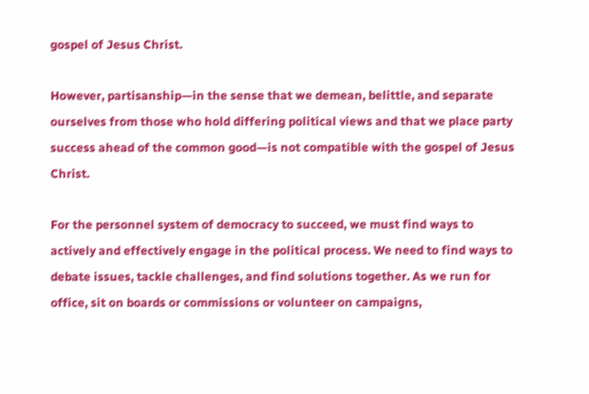gospel of Jesus Christ.

However, partisanship—in the sense that we demean, belittle, and separate ourselves from those who hold differing political views and that we place party success ahead of the common good—is not compatible with the gospel of Jesus Christ.

For the personnel system of democracy to succeed, we must find ways to actively and effectively engage in the political process. We need to find ways to debate issues, tackle challenges, and find solutions together. As we run for office, sit on boards or commissions or volunteer on campaigns,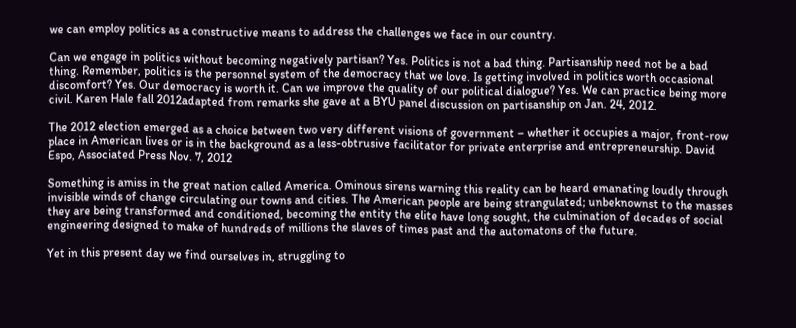we can employ politics as a constructive means to address the challenges we face in our country.

Can we engage in politics without becoming negatively partisan? Yes. Politics is not a bad thing. Partisanship need not be a bad thing. Remember, politics is the personnel system of the democracy that we love. Is getting involved in politics worth occasional discomfort? Yes. Our democracy is worth it. Can we improve the quality of our political dialogue? Yes. We can practice being more civil. Karen Hale fall 2012adapted from remarks she gave at a BYU panel discussion on partisanship on Jan. 24, 2012.

The 2012 election emerged as a choice between two very different visions of government – whether it occupies a major, front-row place in American lives or is in the background as a less-obtrusive facilitator for private enterprise and entrepreneurship. David Espo, Associated Press Nov. 7, 2012

Something is amiss in the great nation called America. Ominous sirens warning this reality can be heard emanating loudly through invisible winds of change circulating our towns and cities. The American people are being strangulated; unbeknownst to the masses they are being transformed and conditioned, becoming the entity the elite have long sought, the culmination of decades of social engineering designed to make of hundreds of millions the slaves of times past and the automatons of the future.

Yet in this present day we find ourselves in, struggling to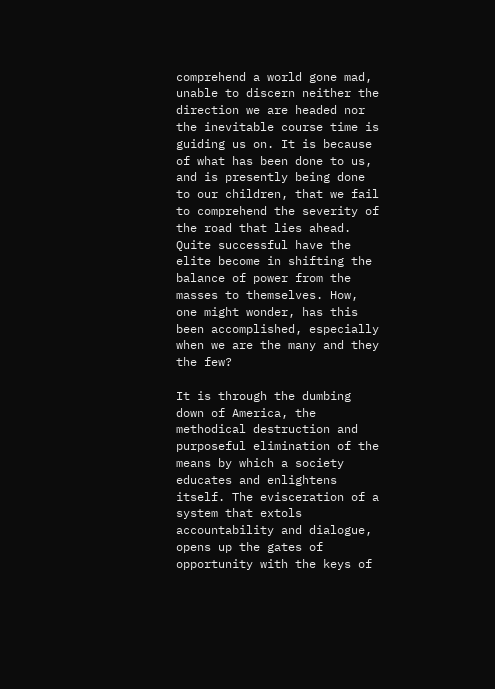comprehend a world gone mad, unable to discern neither the direction we are headed nor the inevitable course time is guiding us on. It is because of what has been done to us, and is presently being done to our children, that we fail to comprehend the severity of the road that lies ahead. Quite successful have the elite become in shifting the balance of power from the masses to themselves. How, one might wonder, has this been accomplished, especially when we are the many and they the few?

It is through the dumbing down of America, the methodical destruction and purposeful elimination of the means by which a society educates and enlightens itself. The evisceration of a system that extols accountability and dialogue, opens up the gates of opportunity with the keys of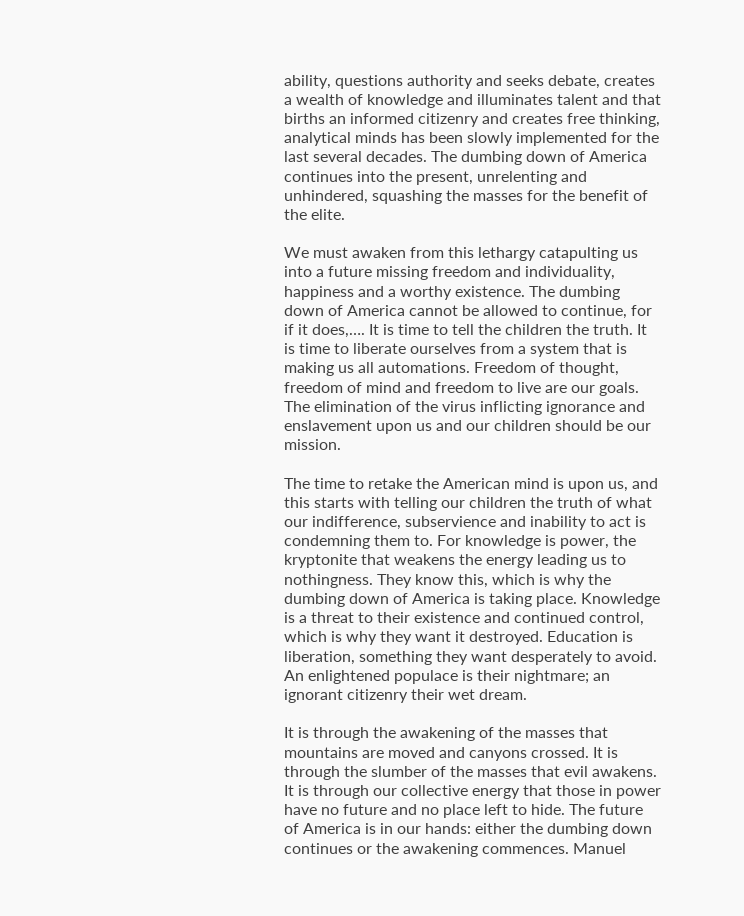ability, questions authority and seeks debate, creates a wealth of knowledge and illuminates talent and that births an informed citizenry and creates free thinking, analytical minds has been slowly implemented for the last several decades. The dumbing down of America continues into the present, unrelenting and unhindered, squashing the masses for the benefit of the elite.

We must awaken from this lethargy catapulting us into a future missing freedom and individuality, happiness and a worthy existence. The dumbing down of America cannot be allowed to continue, for if it does,…. It is time to tell the children the truth. It is time to liberate ourselves from a system that is making us all automations. Freedom of thought, freedom of mind and freedom to live are our goals. The elimination of the virus inflicting ignorance and enslavement upon us and our children should be our mission.

The time to retake the American mind is upon us, and this starts with telling our children the truth of what our indifference, subservience and inability to act is condemning them to. For knowledge is power, the kryptonite that weakens the energy leading us to nothingness. They know this, which is why the dumbing down of America is taking place. Knowledge is a threat to their existence and continued control, which is why they want it destroyed. Education is liberation, something they want desperately to avoid. An enlightened populace is their nightmare; an ignorant citizenry their wet dream.

It is through the awakening of the masses that mountains are moved and canyons crossed. It is through the slumber of the masses that evil awakens. It is through our collective energy that those in power have no future and no place left to hide. The future of America is in our hands: either the dumbing down continues or the awakening commences. Manuel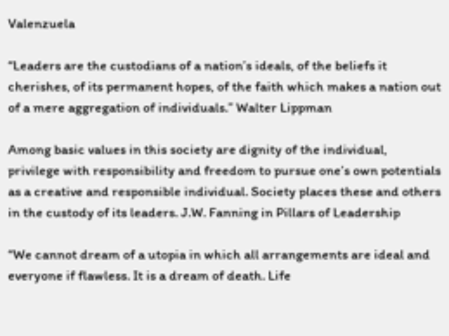Valenzuela

“Leaders are the custodians of a nation’s ideals, of the beliefs it cherishes, of its permanent hopes, of the faith which makes a nation out of a mere aggregation of individuals.” Walter Lippman

Among basic values in this society are dignity of the individual, privilege with responsibility and freedom to pursue one’s own potentials as a creative and responsible individual. Society places these and others in the custody of its leaders. J.W. Fanning in Pillars of Leadership

“We cannot dream of a utopia in which all arrangements are ideal and everyone if flawless. It is a dream of death. Life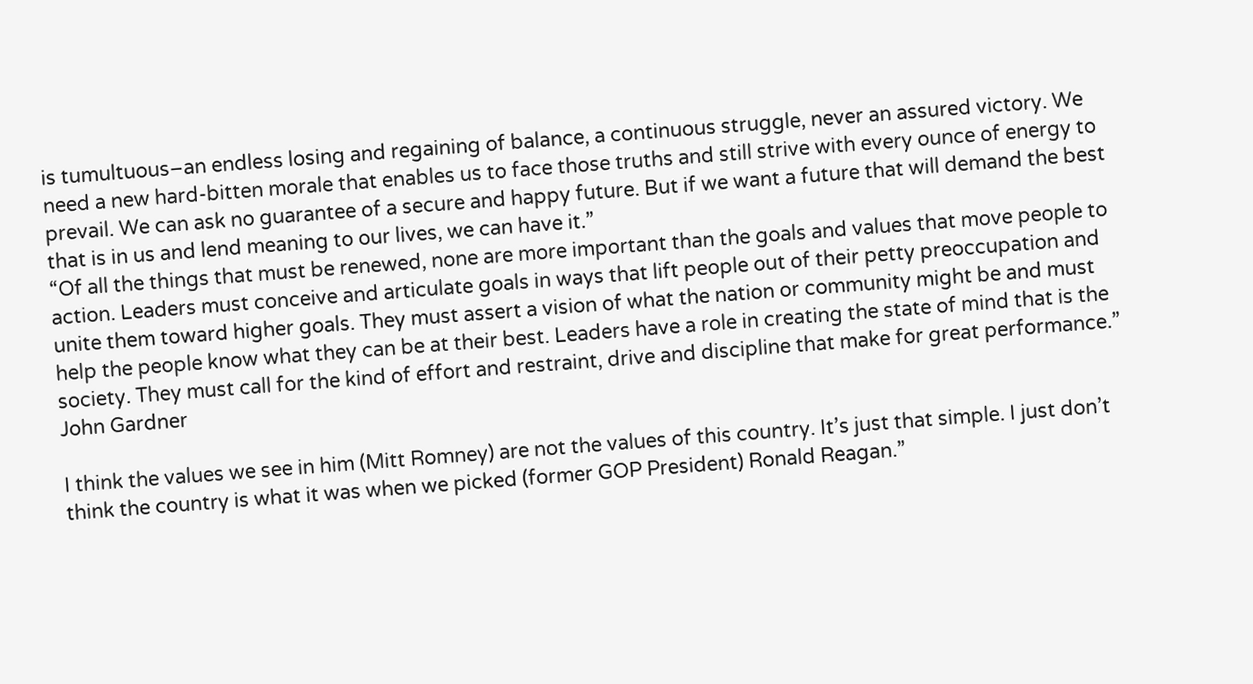is tumultuous–an endless losing and regaining of balance, a continuous struggle, never an assured victory. We need a new hard-bitten morale that enables us to face those truths and still strive with every ounce of energy to prevail. We can ask no guarantee of a secure and happy future. But if we want a future that will demand the best that is in us and lend meaning to our lives, we can have it.”
“Of all the things that must be renewed, none are more important than the goals and values that move people to action. Leaders must conceive and articulate goals in ways that lift people out of their petty preoccupation and unite them toward higher goals. They must assert a vision of what the nation or community might be and must help the people know what they can be at their best. Leaders have a role in creating the state of mind that is the society. They must call for the kind of effort and restraint, drive and discipline that make for great performance.”    John Gardner

I think the values we see in him (Mitt Romney) are not the values of this country. It’s just that simple. I just don’t think the country is what it was when we picked (former GOP President) Ronald Reagan.”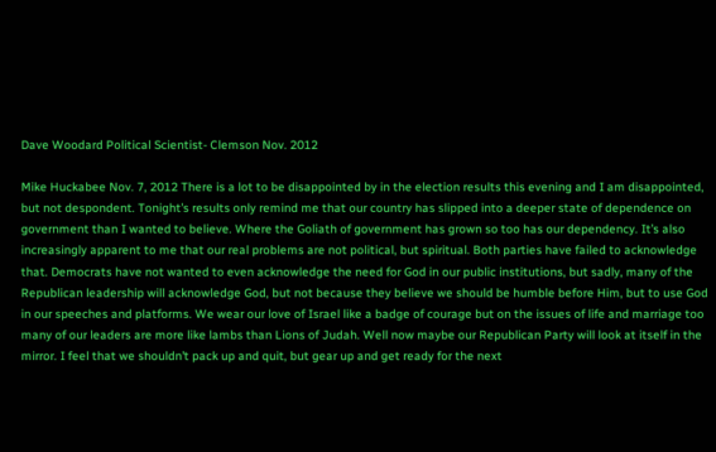Dave Woodard Political Scientist- Clemson Nov. 2012

Mike Huckabee Nov. 7, 2012 There is a lot to be disappointed by in the election results this evening and I am disappointed, but not despondent. Tonight’s results only remind me that our country has slipped into a deeper state of dependence on government than I wanted to believe. Where the Goliath of government has grown so too has our dependency. It’s also increasingly apparent to me that our real problems are not political, but spiritual. Both parties have failed to acknowledge that. Democrats have not wanted to even acknowledge the need for God in our public institutions, but sadly, many of the Republican leadership will acknowledge God, but not because they believe we should be humble before Him, but to use God in our speeches and platforms. We wear our love of Israel like a badge of courage but on the issues of life and marriage too many of our leaders are more like lambs than Lions of Judah. Well now maybe our Republican Party will look at itself in the mirror. I feel that we shouldn’t pack up and quit, but gear up and get ready for the next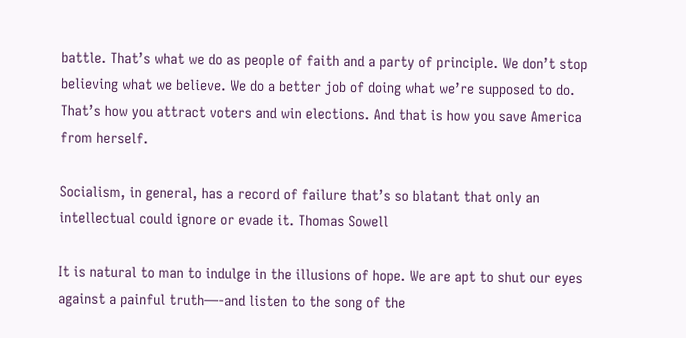battle. That’s what we do as people of faith and a party of principle. We don’t stop believing what we believe. We do a better job of doing what we’re supposed to do. That’s how you attract voters and win elections. And that is how you save America from herself.

Socialism, in general, has a record of failure that’s so blatant that only an intellectual could ignore or evade it. Thomas Sowell

It is natural to man to indulge in the illusions of hope. We are apt to shut our eyes against a painful truth—-and listen to the song of the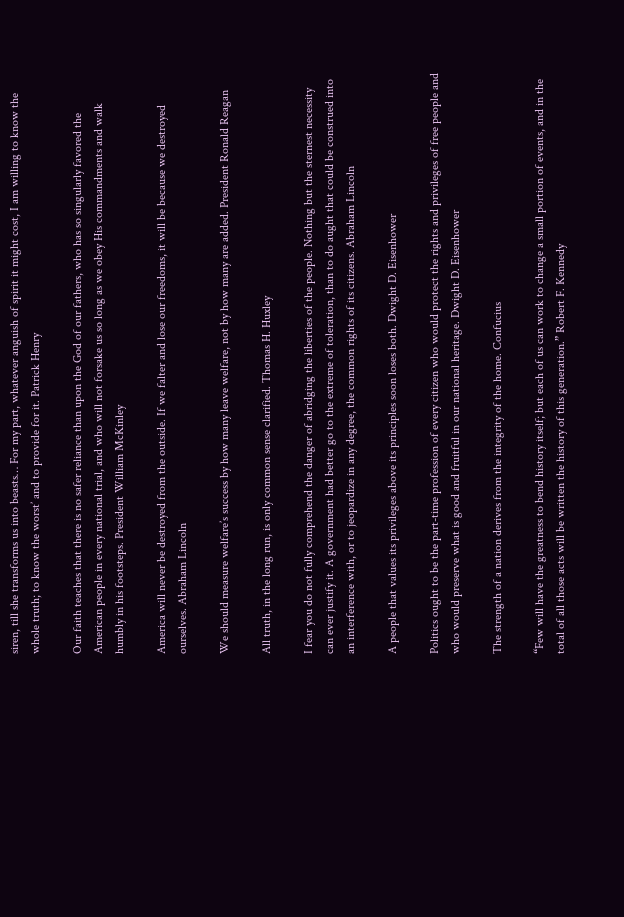siren, till she transforms us into beasts… For my part, whatever anguish of spirit it might cost, I am willing to know the whole truth; to know the worst’ and to provide for it. Patrick Henry

Our faith teaches that there is no safer reliance than upon the God of our fathers, who has so singularly favored the American people in every national trial, and who will not forsake us so long as we obey His commandments and walk humbly in his footsteps. President William McKinley

America will never be destroyed from the outside. If we falter and lose our freedoms, it will be because we destroyed ourselves. Abraham Lincoln

We should measure welfare’s success by how many leave welfare, not by how many are added. President Ronald Reagan

All truth, in the long run, is only common sense clarified. Thomas H. Huxley

I fear you do not fully comprehend the danger of abridging the liberties of the people. Nothing but the sternest necessity can ever justify it. A government had better go to the extreme of toleration, than to do aught that could be construed into an interference with, or to jeopardize in any degree, the common rights of its citizens. Abraham Lincoln

A people that values its privileges above its principles soon loses both. Dwight D. Eisenhower

Politics ought to be the part-time profession of every citizen who would protect the rights and privileges of free people and who would preserve what is good and fruitful in our national heritage. Dwight D. Eisenhower

The strength of a nation derives from the integrity of the home. Confucius

“Few will have the greatness to bend history itself; but each of us can work to change a small portion of events, and in the total of all those acts will be written the history of this generation.” Robert F. Kennedy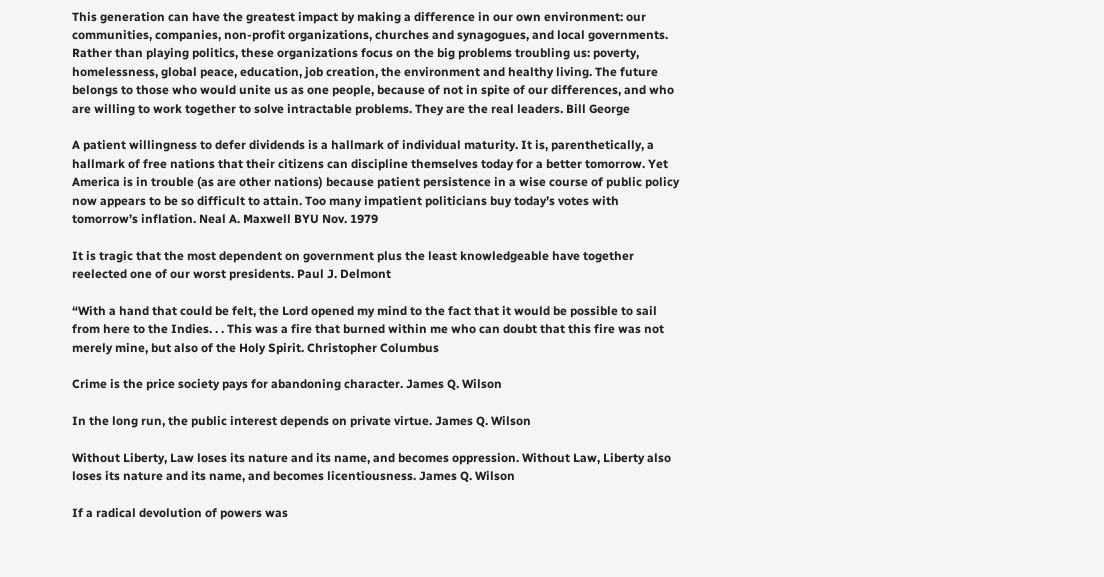This generation can have the greatest impact by making a difference in our own environment: our communities, companies, non-profit organizations, churches and synagogues, and local governments. Rather than playing politics, these organizations focus on the big problems troubling us: poverty, homelessness, global peace, education, job creation, the environment and healthy living. The future belongs to those who would unite us as one people, because of not in spite of our differences, and who are willing to work together to solve intractable problems. They are the real leaders. Bill George

A patient willingness to defer dividends is a hallmark of individual maturity. It is, parenthetically, a hallmark of free nations that their citizens can discipline themselves today for a better tomorrow. Yet America is in trouble (as are other nations) because patient persistence in a wise course of public policy now appears to be so difficult to attain. Too many impatient politicians buy today’s votes with tomorrow’s inflation. Neal A. Maxwell BYU Nov. 1979

It is tragic that the most dependent on government plus the least knowledgeable have together reelected one of our worst presidents. Paul J. Delmont

“With a hand that could be felt, the Lord opened my mind to the fact that it would be possible to sail from here to the Indies. . . This was a fire that burned within me who can doubt that this fire was not merely mine, but also of the Holy Spirit. Christopher Columbus

Crime is the price society pays for abandoning character. James Q. Wilson

In the long run, the public interest depends on private virtue. James Q. Wilson

Without Liberty, Law loses its nature and its name, and becomes oppression. Without Law, Liberty also loses its nature and its name, and becomes licentiousness. James Q. Wilson

If a radical devolution of powers was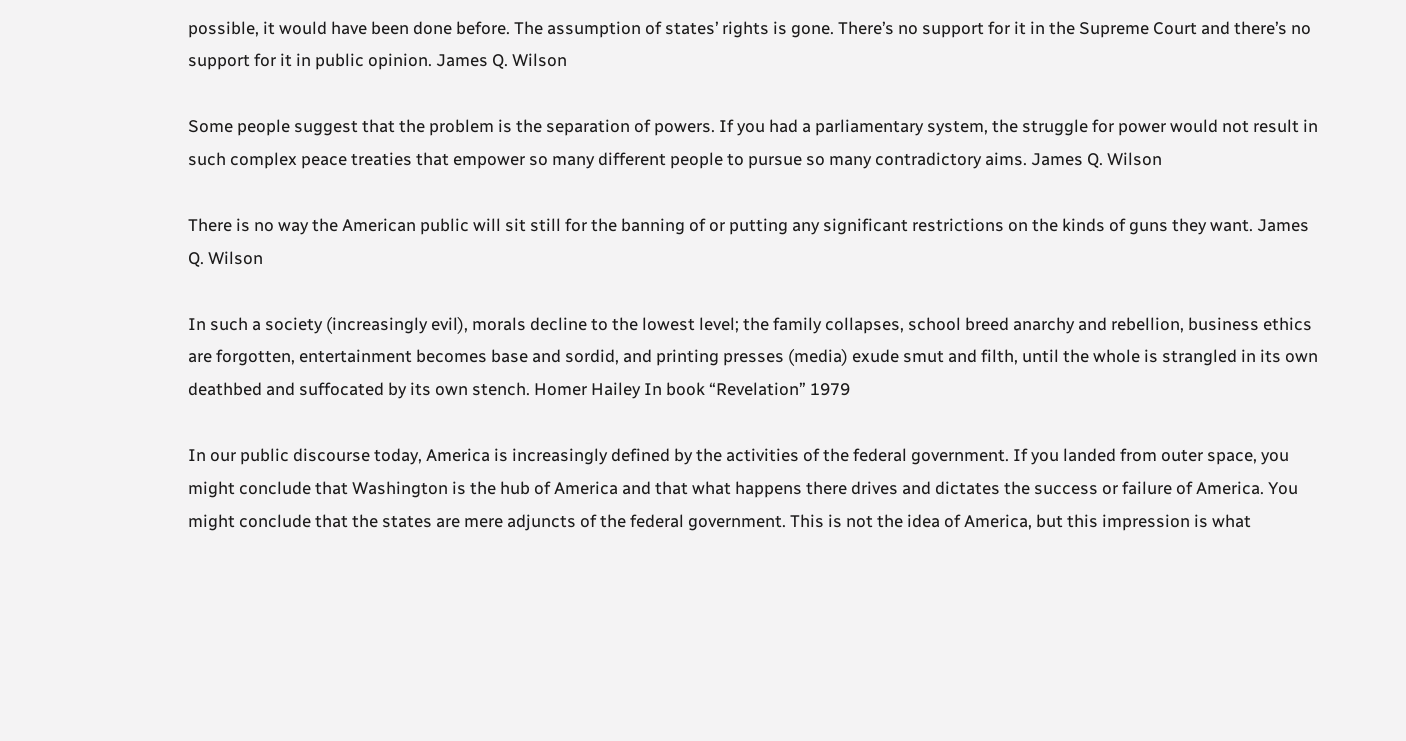possible, it would have been done before. The assumption of states’ rights is gone. There’s no support for it in the Supreme Court and there’s no support for it in public opinion. James Q. Wilson

Some people suggest that the problem is the separation of powers. If you had a parliamentary system, the struggle for power would not result in such complex peace treaties that empower so many different people to pursue so many contradictory aims. James Q. Wilson

There is no way the American public will sit still for the banning of or putting any significant restrictions on the kinds of guns they want. James Q. Wilson

In such a society (increasingly evil), morals decline to the lowest level; the family collapses, school breed anarchy and rebellion, business ethics are forgotten, entertainment becomes base and sordid, and printing presses (media) exude smut and filth, until the whole is strangled in its own deathbed and suffocated by its own stench. Homer Hailey In book “Revelation” 1979

In our public discourse today, America is increasingly defined by the activities of the federal government. If you landed from outer space, you might conclude that Washington is the hub of America and that what happens there drives and dictates the success or failure of America. You might conclude that the states are mere adjuncts of the federal government. This is not the idea of America, but this impression is what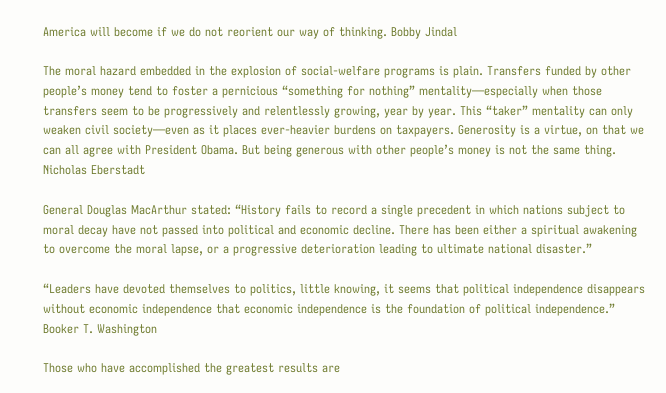America will become if we do not reorient our way of thinking. Bobby Jindal

The moral hazard embedded in the explosion of social-welfare programs is plain. Transfers funded by other people’s money tend to foster a pernicious “something for nothing” mentality—especially when those transfers seem to be progressively and relentlessly growing, year by year. This “taker” mentality can only weaken civil society—even as it places ever-heavier burdens on taxpayers. Generosity is a virtue, on that we can all agree with President Obama. But being generous with other people’s money is not the same thing. Nicholas Eberstadt

General Douglas MacArthur stated: “History fails to record a single precedent in which nations subject to moral decay have not passed into political and economic decline. There has been either a spiritual awakening to overcome the moral lapse, or a progressive deterioration leading to ultimate national disaster.”

“Leaders have devoted themselves to politics, little knowing, it seems that political independence disappears without economic independence that economic independence is the foundation of political independence.” Booker T. Washington

Those who have accomplished the greatest results are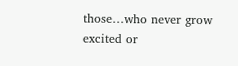those…who never grow excited or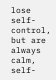lose self-control, but are always calm, self-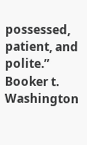possessed, patient, and polite.” Booker t. Washington